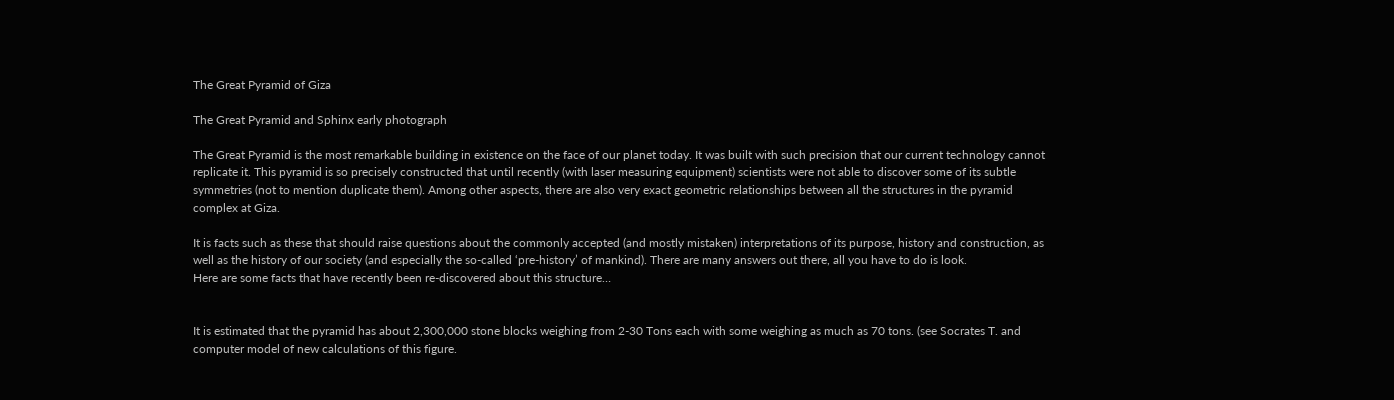The Great Pyramid of Giza

The Great Pyramid and Sphinx early photograph

The Great Pyramid is the most remarkable building in existence on the face of our planet today. It was built with such precision that our current technology cannot replicate it. This pyramid is so precisely constructed that until recently (with laser measuring equipment) scientists were not able to discover some of its subtle symmetries (not to mention duplicate them). Among other aspects, there are also very exact geometric relationships between all the structures in the pyramid complex at Giza.

It is facts such as these that should raise questions about the commonly accepted (and mostly mistaken) interpretations of its purpose, history and construction, as well as the history of our society (and especially the so-called ‘pre-history’ of mankind). There are many answers out there, all you have to do is look.
Here are some facts that have recently been re-discovered about this structure…


It is estimated that the pyramid has about 2,300,000 stone blocks weighing from 2-30 Tons each with some weighing as much as 70 tons. (see Socrates T. and computer model of new calculations of this figure.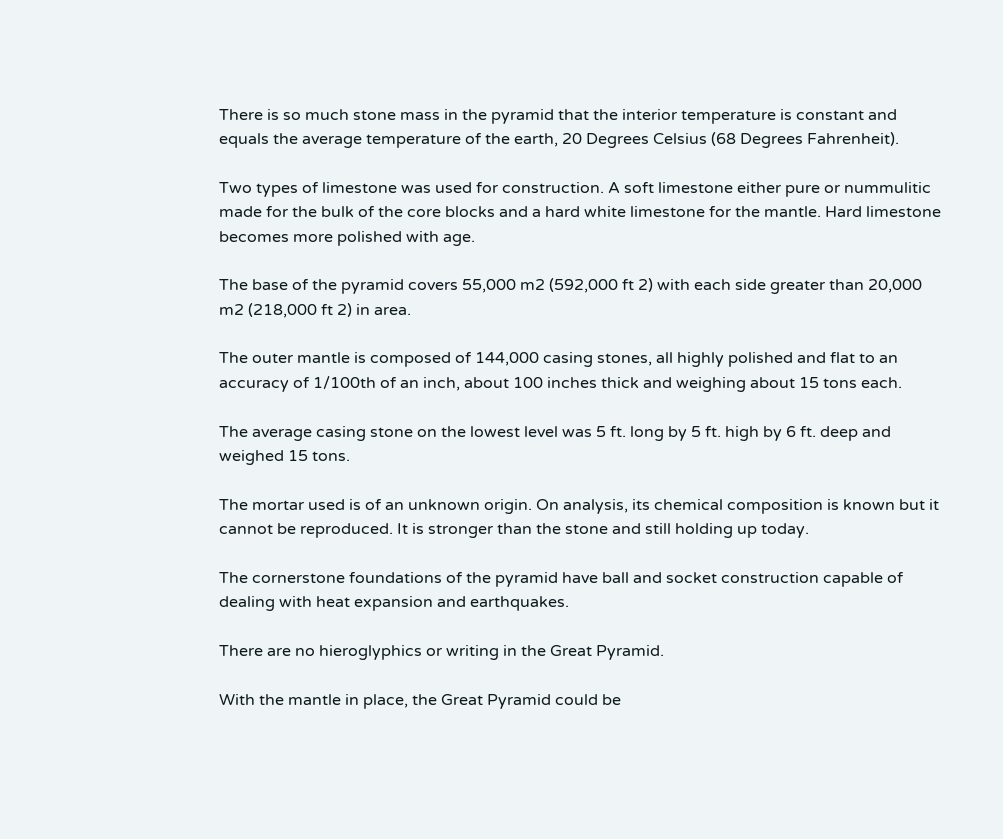There is so much stone mass in the pyramid that the interior temperature is constant and equals the average temperature of the earth, 20 Degrees Celsius (68 Degrees Fahrenheit).

Two types of limestone was used for construction. A soft limestone either pure or nummulitic made for the bulk of the core blocks and a hard white limestone for the mantle. Hard limestone becomes more polished with age.

The base of the pyramid covers 55,000 m2 (592,000 ft 2) with each side greater than 20,000 m2 (218,000 ft 2) in area.

The outer mantle is composed of 144,000 casing stones, all highly polished and flat to an accuracy of 1/100th of an inch, about 100 inches thick and weighing about 15 tons each.

The average casing stone on the lowest level was 5 ft. long by 5 ft. high by 6 ft. deep and weighed 15 tons.

The mortar used is of an unknown origin. On analysis, its chemical composition is known but it cannot be reproduced. It is stronger than the stone and still holding up today.

The cornerstone foundations of the pyramid have ball and socket construction capable of dealing with heat expansion and earthquakes.

There are no hieroglyphics or writing in the Great Pyramid.

With the mantle in place, the Great Pyramid could be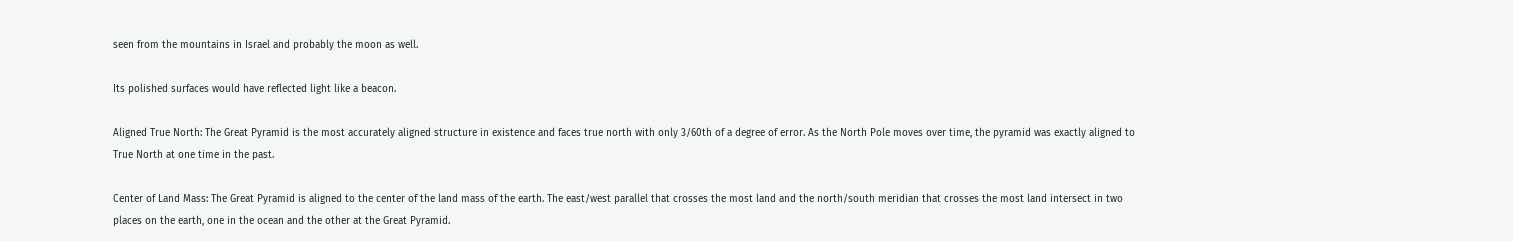seen from the mountains in Israel and probably the moon as well.

Its polished surfaces would have reflected light like a beacon.

Aligned True North: The Great Pyramid is the most accurately aligned structure in existence and faces true north with only 3/60th of a degree of error. As the North Pole moves over time, the pyramid was exactly aligned to True North at one time in the past.

Center of Land Mass: The Great Pyramid is aligned to the center of the land mass of the earth. The east/west parallel that crosses the most land and the north/south meridian that crosses the most land intersect in two places on the earth, one in the ocean and the other at the Great Pyramid.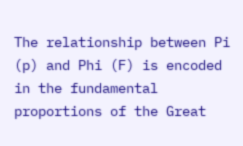The relationship between Pi (p) and Phi (F) is encoded in the fundamental proportions of the Great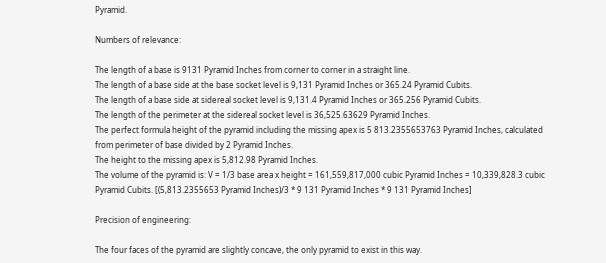Pyramid.

Numbers of relevance:

The length of a base is 9131 Pyramid Inches from corner to corner in a straight line.
The length of a base side at the base socket level is 9,131 Pyramid Inches or 365.24 Pyramid Cubits.
The length of a base side at sidereal socket level is 9,131.4 Pyramid Inches or 365.256 Pyramid Cubits.
The length of the perimeter at the sidereal socket level is 36,525.63629 Pyramid Inches.
The perfect formula height of the pyramid including the missing apex is 5 813.2355653763 Pyramid Inches, calculated from perimeter of base divided by 2 Pyramid Inches.
The height to the missing apex is 5,812.98 Pyramid Inches.
The volume of the pyramid is: V = 1/3 base area x height = 161,559,817,000 cubic Pyramid Inches = 10,339,828.3 cubic Pyramid Cubits. [(5,813.2355653 Pyramid Inches)/3 * 9 131 Pyramid Inches * 9 131 Pyramid Inches]

Precision of engineering:

The four faces of the pyramid are slightly concave, the only pyramid to exist in this way.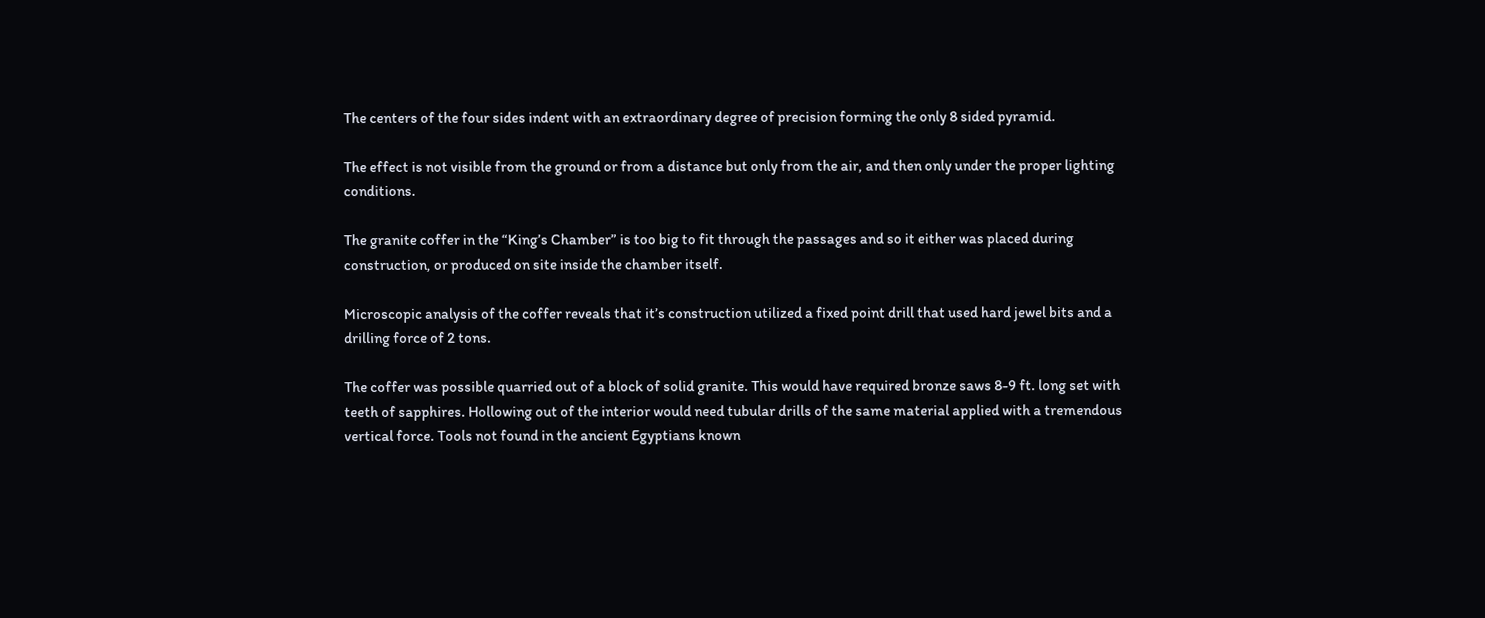The centers of the four sides indent with an extraordinary degree of precision forming the only 8 sided pyramid.

The effect is not visible from the ground or from a distance but only from the air, and then only under the proper lighting conditions.

The granite coffer in the “King’s Chamber” is too big to fit through the passages and so it either was placed during construction, or produced on site inside the chamber itself.

Microscopic analysis of the coffer reveals that it’s construction utilized a fixed point drill that used hard jewel bits and a drilling force of 2 tons.

The coffer was possible quarried out of a block of solid granite. This would have required bronze saws 8-9 ft. long set with teeth of sapphires. Hollowing out of the interior would need tubular drills of the same material applied with a tremendous vertical force. Tools not found in the ancient Egyptians known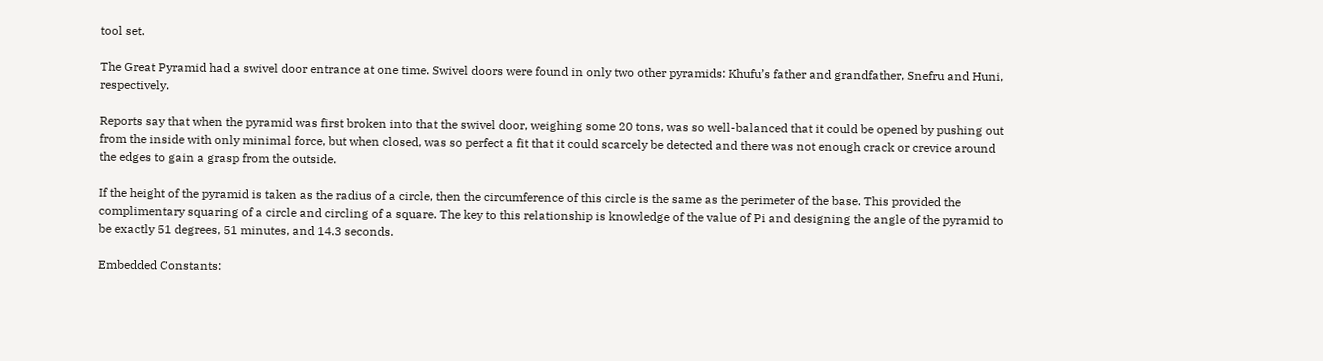tool set.

The Great Pyramid had a swivel door entrance at one time. Swivel doors were found in only two other pyramids: Khufu’s father and grandfather, Snefru and Huni, respectively.

Reports say that when the pyramid was first broken into that the swivel door, weighing some 20 tons, was so well-balanced that it could be opened by pushing out from the inside with only minimal force, but when closed, was so perfect a fit that it could scarcely be detected and there was not enough crack or crevice around the edges to gain a grasp from the outside.

If the height of the pyramid is taken as the radius of a circle, then the circumference of this circle is the same as the perimeter of the base. This provided the complimentary squaring of a circle and circling of a square. The key to this relationship is knowledge of the value of Pi and designing the angle of the pyramid to be exactly 51 degrees, 51 minutes, and 14.3 seconds.

Embedded Constants: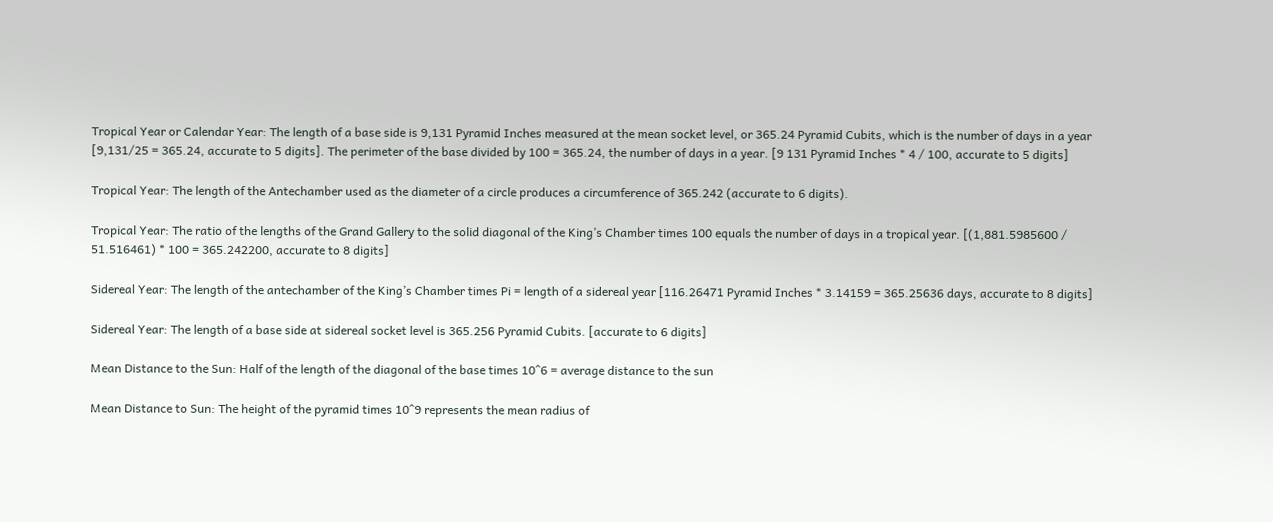Tropical Year or Calendar Year: The length of a base side is 9,131 Pyramid Inches measured at the mean socket level, or 365.24 Pyramid Cubits, which is the number of days in a year [9,131/25 = 365.24, accurate to 5 digits]. The perimeter of the base divided by 100 = 365.24, the number of days in a year. [9 131 Pyramid Inches * 4 / 100, accurate to 5 digits]

Tropical Year: The length of the Antechamber used as the diameter of a circle produces a circumference of 365.242 (accurate to 6 digits).

Tropical Year: The ratio of the lengths of the Grand Gallery to the solid diagonal of the King’s Chamber times 100 equals the number of days in a tropical year. [(1,881.5985600 / 51.516461) * 100 = 365.242200, accurate to 8 digits]

Sidereal Year: The length of the antechamber of the King’s Chamber times Pi = length of a sidereal year [116.26471 Pyramid Inches * 3.14159 = 365.25636 days, accurate to 8 digits]

Sidereal Year: The length of a base side at sidereal socket level is 365.256 Pyramid Cubits. [accurate to 6 digits]

Mean Distance to the Sun: Half of the length of the diagonal of the base times 10^6 = average distance to the sun

Mean Distance to Sun: The height of the pyramid times 10^9 represents the mean radius of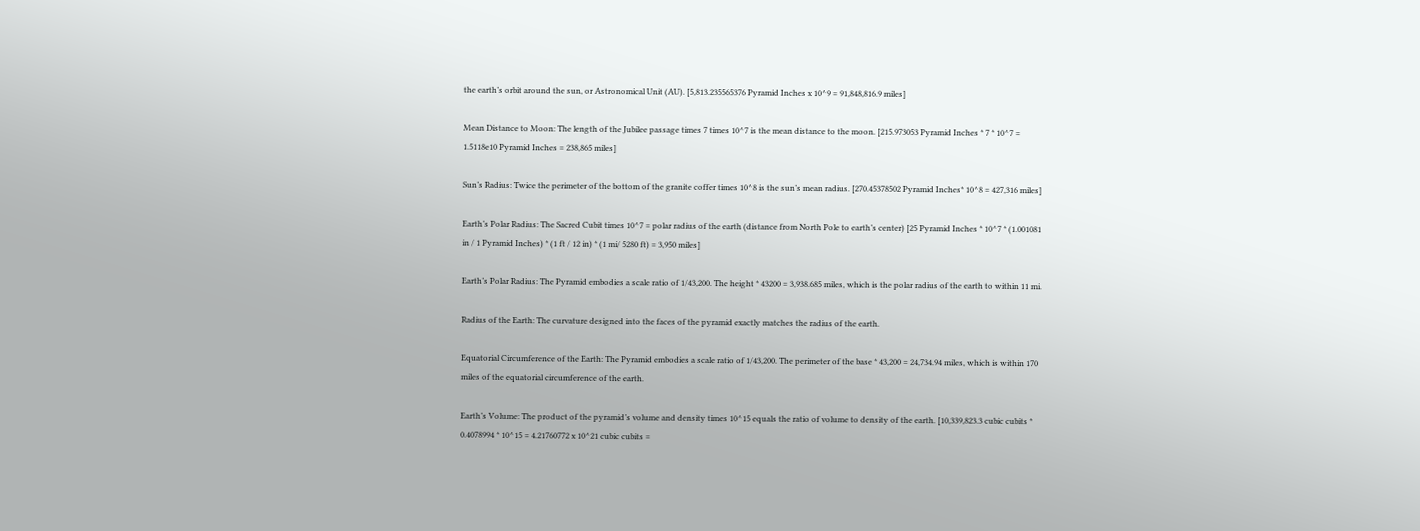the earth’s orbit around the sun, or Astronomical Unit (AU). [5,813.235565376 Pyramid Inches x 10^9 = 91,848,816.9 miles]

Mean Distance to Moon: The length of the Jubilee passage times 7 times 10^7 is the mean distance to the moon. [215.973053 Pyramid Inches * 7 * 10^7 = 1.5118e10 Pyramid Inches = 238,865 miles]

Sun’s Radius: Twice the perimeter of the bottom of the granite coffer times 10^8 is the sun’s mean radius. [270.45378502 Pyramid Inches* 10^8 = 427,316 miles]

Earth’s Polar Radius: The Sacred Cubit times 10^7 = polar radius of the earth (distance from North Pole to earth’s center) [25 Pyramid Inches * 10^7 * (1.001081 in / 1 Pyramid Inches) * (1 ft / 12 in) * (1 mi/ 5280 ft) = 3,950 miles]

Earth’s Polar Radius: The Pyramid embodies a scale ratio of 1/43,200. The height * 43200 = 3,938.685 miles, which is the polar radius of the earth to within 11 mi.

Radius of the Earth: The curvature designed into the faces of the pyramid exactly matches the radius of the earth.

Equatorial Circumference of the Earth: The Pyramid embodies a scale ratio of 1/43,200. The perimeter of the base * 43,200 = 24,734.94 miles, which is within 170 miles of the equatorial circumference of the earth.

Earth’s Volume: The product of the pyramid’s volume and density times 10^15 equals the ratio of volume to density of the earth. [10,339,823.3 cubic cubits * 0.4078994 * 10^15 = 4.21760772 x 10^21 cubic cubits =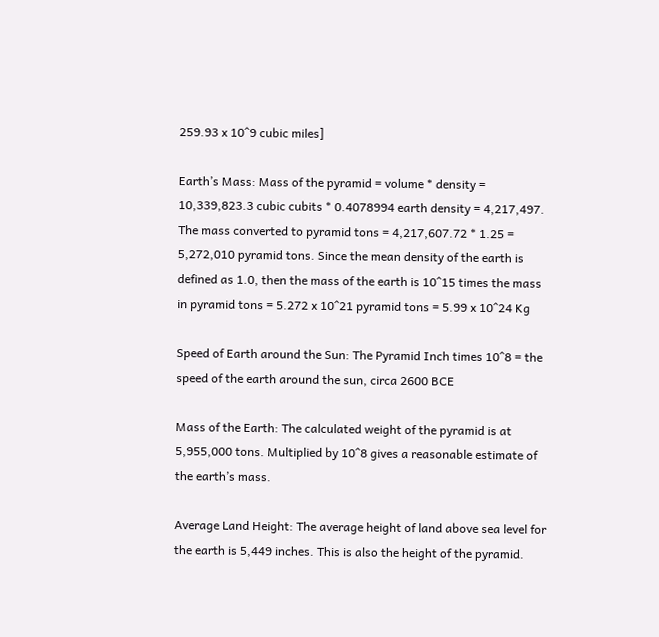259.93 x 10^9 cubic miles]

Earth’s Mass: Mass of the pyramid = volume * density = 10,339,823.3 cubic cubits * 0.4078994 earth density = 4,217,497. The mass converted to pyramid tons = 4,217,607.72 * 1.25 = 5,272,010 pyramid tons. Since the mean density of the earth is defined as 1.0, then the mass of the earth is 10^15 times the mass in pyramid tons = 5.272 x 10^21 pyramid tons = 5.99 x 10^24 Kg

Speed of Earth around the Sun: The Pyramid Inch times 10^8 = the speed of the earth around the sun, circa 2600 BCE

Mass of the Earth: The calculated weight of the pyramid is at 5,955,000 tons. Multiplied by 10^8 gives a reasonable estimate of the earth’s mass.

Average Land Height: The average height of land above sea level for the earth is 5,449 inches. This is also the height of the pyramid.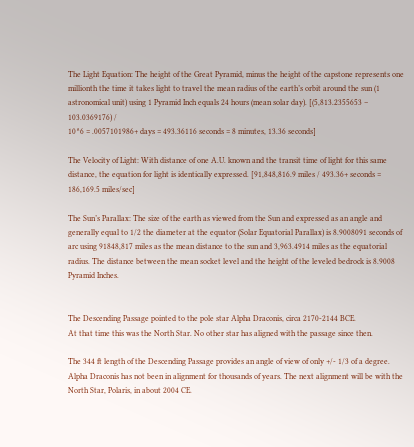The Light Equation: The height of the Great Pyramid, minus the height of the capstone represents one millionth the time it takes light to travel the mean radius of the earth’s orbit around the sun (1 astronomical unit) using 1 Pyramid Inch equals 24 hours (mean solar day). [(5,813.2355653 – 103.0369176) /
10^6 = .0057101986+ days = 493.36116 seconds = 8 minutes, 13.36 seconds]

The Velocity of Light: With distance of one A.U. known and the transit time of light for this same distance, the equation for light is identically expressed. [91,848,816.9 miles / 493.36+ seconds = 186,169.5 miles/sec]

The Sun’s Parallax: The size of the earth as viewed from the Sun and expressed as an angle and generally equal to 1/2 the diameter at the equator (Solar Equatorial Parallax) is 8.9008091 seconds of arc using 91848,817 miles as the mean distance to the sun and 3,963.4914 miles as the equatorial radius. The distance between the mean socket level and the height of the leveled bedrock is 8.9008 Pyramid Inches.


The Descending Passage pointed to the pole star Alpha Draconis, circa 2170-2144 BCE.
At that time this was the North Star. No other star has aligned with the passage since then.

The 344 ft length of the Descending Passage provides an angle of view of only +/- 1/3 of a degree. Alpha Draconis has not been in alignment for thousands of years. The next alignment will be with the North Star, Polaris, in about 2004 CE.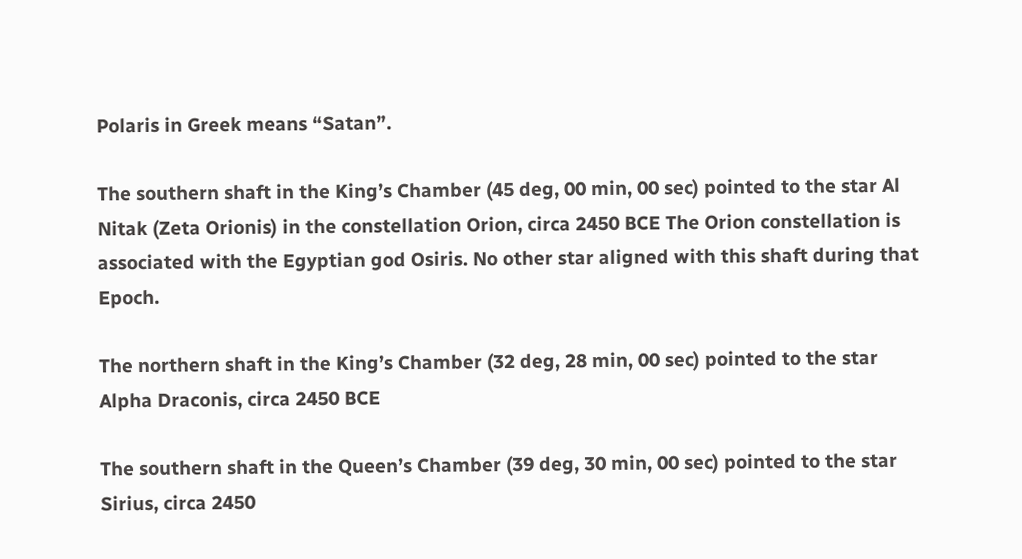Polaris in Greek means “Satan”.

The southern shaft in the King’s Chamber (45 deg, 00 min, 00 sec) pointed to the star Al Nitak (Zeta Orionis) in the constellation Orion, circa 2450 BCE The Orion constellation is associated with the Egyptian god Osiris. No other star aligned with this shaft during that Epoch.

The northern shaft in the King’s Chamber (32 deg, 28 min, 00 sec) pointed to the star Alpha Draconis, circa 2450 BCE

The southern shaft in the Queen’s Chamber (39 deg, 30 min, 00 sec) pointed to the star Sirius, circa 2450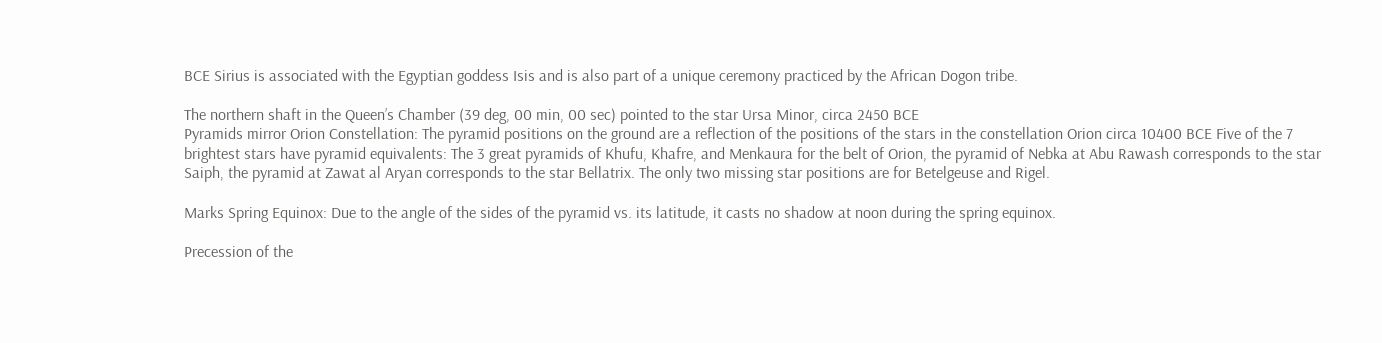BCE Sirius is associated with the Egyptian goddess Isis and is also part of a unique ceremony practiced by the African Dogon tribe.

The northern shaft in the Queen’s Chamber (39 deg, 00 min, 00 sec) pointed to the star Ursa Minor, circa 2450 BCE
Pyramids mirror Orion Constellation: The pyramid positions on the ground are a reflection of the positions of the stars in the constellation Orion circa 10400 BCE Five of the 7 brightest stars have pyramid equivalents: The 3 great pyramids of Khufu, Khafre, and Menkaura for the belt of Orion, the pyramid of Nebka at Abu Rawash corresponds to the star Saiph, the pyramid at Zawat al Aryan corresponds to the star Bellatrix. The only two missing star positions are for Betelgeuse and Rigel.

Marks Spring Equinox: Due to the angle of the sides of the pyramid vs. its latitude, it casts no shadow at noon during the spring equinox.

Precession of the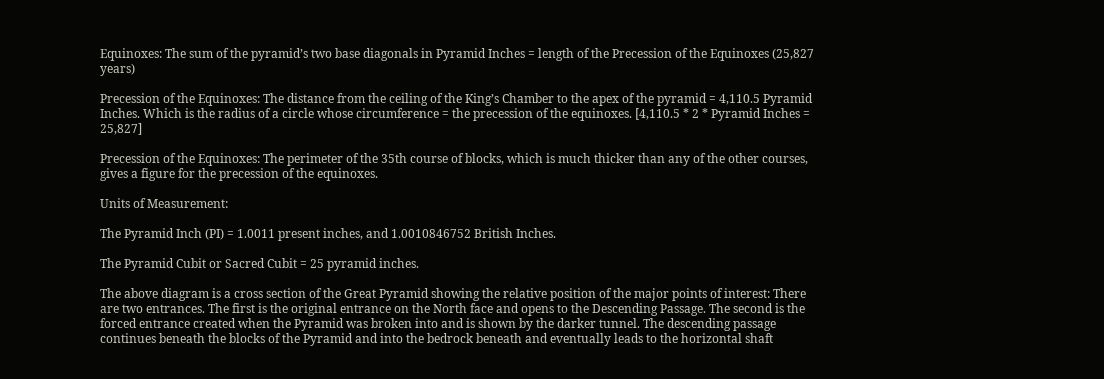Equinoxes: The sum of the pyramid’s two base diagonals in Pyramid Inches = length of the Precession of the Equinoxes (25,827 years)

Precession of the Equinoxes: The distance from the ceiling of the King’s Chamber to the apex of the pyramid = 4,110.5 Pyramid Inches. Which is the radius of a circle whose circumference = the precession of the equinoxes. [4,110.5 * 2 * Pyramid Inches = 25,827]

Precession of the Equinoxes: The perimeter of the 35th course of blocks, which is much thicker than any of the other courses, gives a figure for the precession of the equinoxes.

Units of Measurement:

The Pyramid Inch (PI) = 1.0011 present inches, and 1.0010846752 British Inches.

The Pyramid Cubit or Sacred Cubit = 25 pyramid inches.

The above diagram is a cross section of the Great Pyramid showing the relative position of the major points of interest: There are two entrances. The first is the original entrance on the North face and opens to the Descending Passage. The second is the forced entrance created when the Pyramid was broken into and is shown by the darker tunnel. The descending passage continues beneath the blocks of the Pyramid and into the bedrock beneath and eventually leads to the horizontal shaft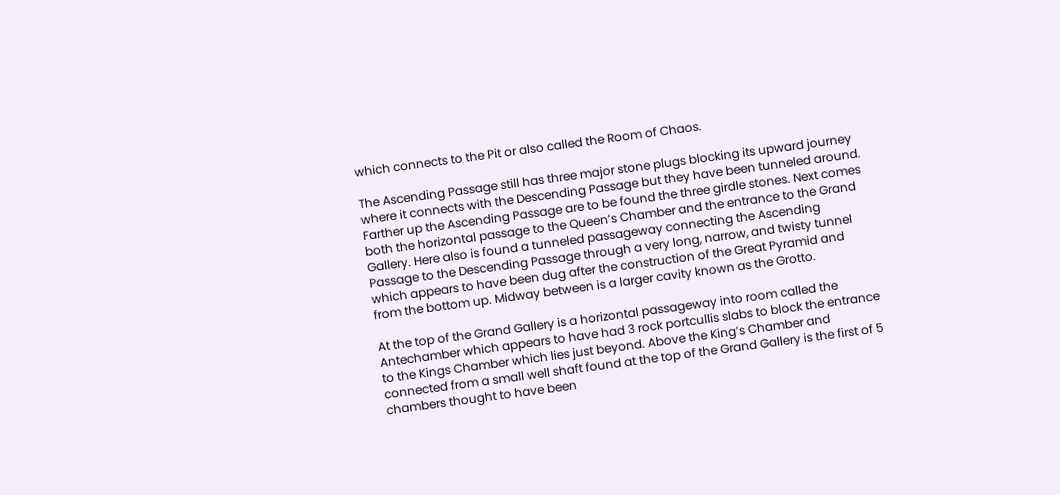which connects to the Pit or also called the Room of Chaos.

The Ascending Passage still has three major stone plugs blocking its upward journey where it connects with the Descending Passage but they have been tunneled around. Farther up the Ascending Passage are to be found the three girdle stones. Next comes both the horizontal passage to the Queen’s Chamber and the entrance to the Grand Gallery. Here also is found a tunneled passageway connecting the Ascending Passage to the Descending Passage through a very long, narrow, and twisty tunnel which appears to have been dug after the construction of the Great Pyramid and from the bottom up. Midway between is a larger cavity known as the Grotto.

At the top of the Grand Gallery is a horizontal passageway into room called the Antechamber which appears to have had 3 rock portcullis slabs to block the entrance to the Kings Chamber which lies just beyond. Above the King’s Chamber and connected from a small well shaft found at the top of the Grand Gallery is the first of 5 chambers thought to have been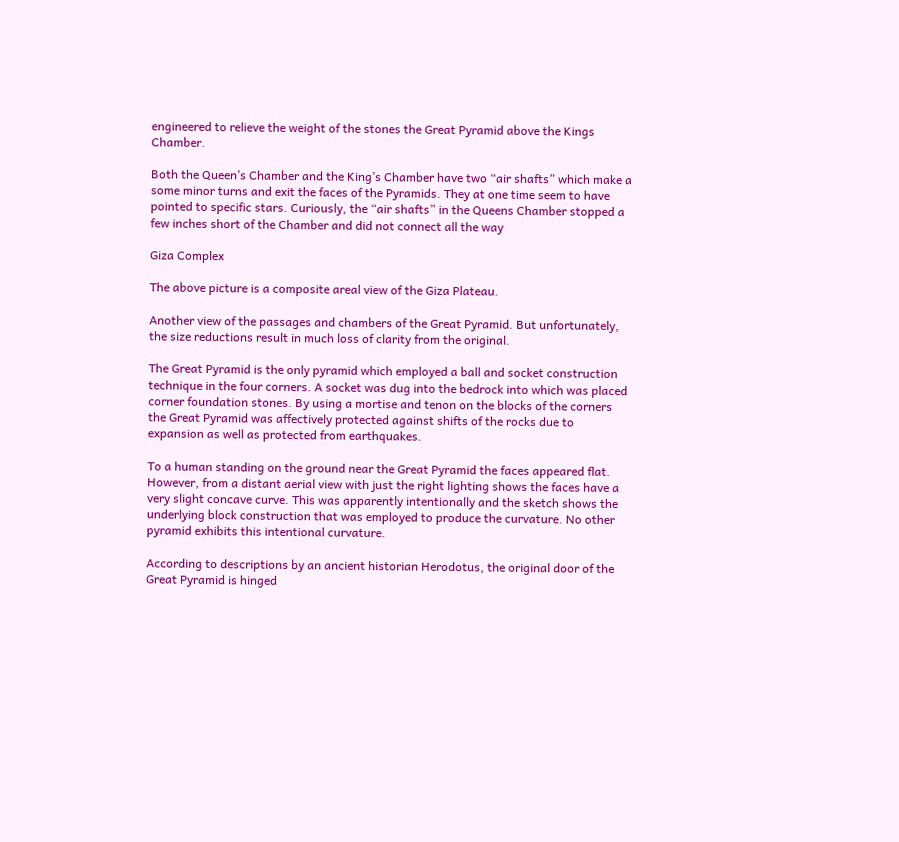engineered to relieve the weight of the stones the Great Pyramid above the Kings Chamber.

Both the Queen’s Chamber and the King’s Chamber have two “air shafts” which make a some minor turns and exit the faces of the Pyramids. They at one time seem to have pointed to specific stars. Curiously, the “air shafts” in the Queens Chamber stopped a few inches short of the Chamber and did not connect all the way

Giza Complex

The above picture is a composite areal view of the Giza Plateau.

Another view of the passages and chambers of the Great Pyramid. But unfortunately, the size reductions result in much loss of clarity from the original.

The Great Pyramid is the only pyramid which employed a ball and socket construction technique in the four corners. A socket was dug into the bedrock into which was placed corner foundation stones. By using a mortise and tenon on the blocks of the corners the Great Pyramid was affectively protected against shifts of the rocks due to expansion as well as protected from earthquakes.

To a human standing on the ground near the Great Pyramid the faces appeared flat. However, from a distant aerial view with just the right lighting shows the faces have a very slight concave curve. This was apparently intentionally and the sketch shows the underlying block construction that was employed to produce the curvature. No other pyramid exhibits this intentional curvature.

According to descriptions by an ancient historian Herodotus, the original door of the Great Pyramid is hinged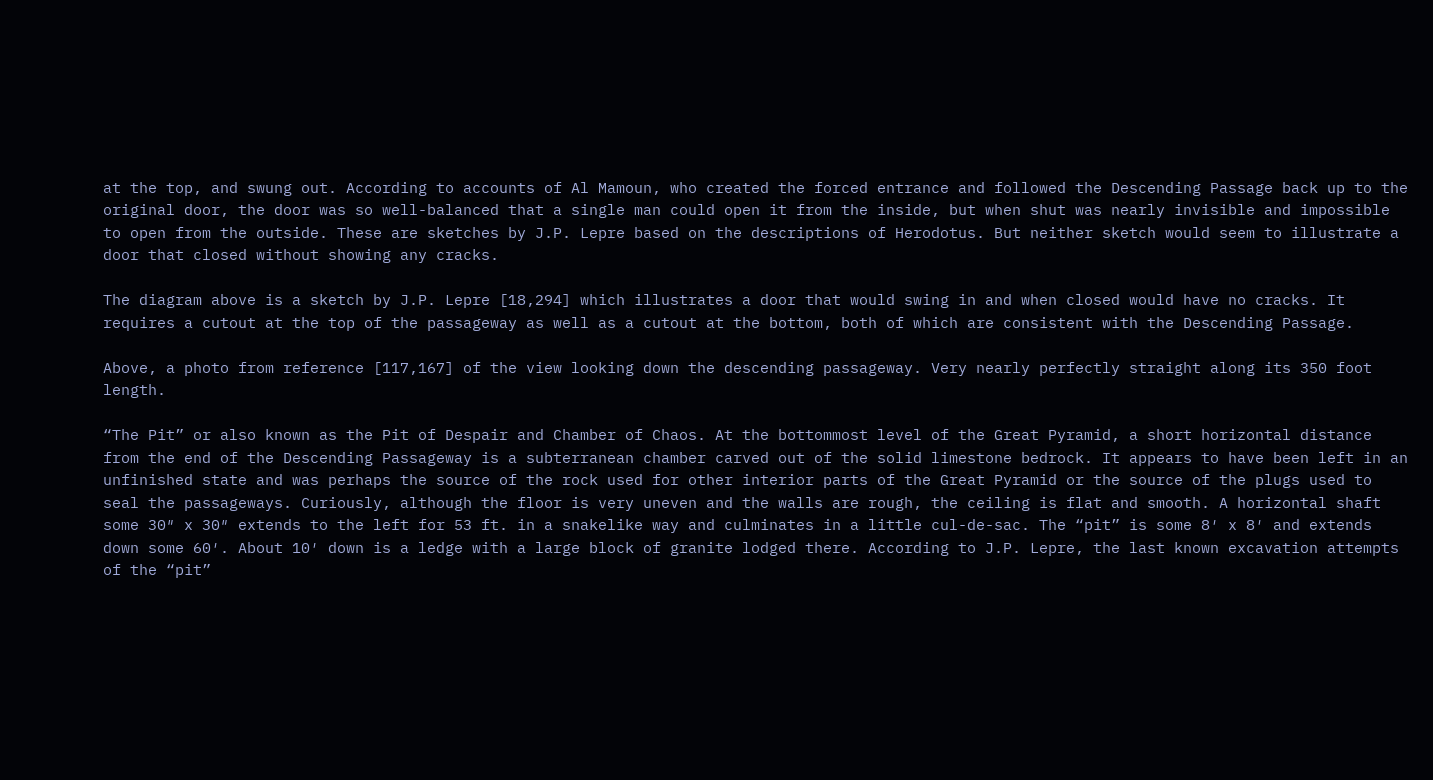at the top, and swung out. According to accounts of Al Mamoun, who created the forced entrance and followed the Descending Passage back up to the original door, the door was so well-balanced that a single man could open it from the inside, but when shut was nearly invisible and impossible to open from the outside. These are sketches by J.P. Lepre based on the descriptions of Herodotus. But neither sketch would seem to illustrate a door that closed without showing any cracks.

The diagram above is a sketch by J.P. Lepre [18,294] which illustrates a door that would swing in and when closed would have no cracks. It requires a cutout at the top of the passageway as well as a cutout at the bottom, both of which are consistent with the Descending Passage.

Above, a photo from reference [117,167] of the view looking down the descending passageway. Very nearly perfectly straight along its 350 foot length.

“The Pit” or also known as the Pit of Despair and Chamber of Chaos. At the bottommost level of the Great Pyramid, a short horizontal distance from the end of the Descending Passageway is a subterranean chamber carved out of the solid limestone bedrock. It appears to have been left in an unfinished state and was perhaps the source of the rock used for other interior parts of the Great Pyramid or the source of the plugs used to seal the passageways. Curiously, although the floor is very uneven and the walls are rough, the ceiling is flat and smooth. A horizontal shaft some 30″ x 30″ extends to the left for 53 ft. in a snakelike way and culminates in a little cul-de-sac. The “pit” is some 8′ x 8′ and extends down some 60′. About 10′ down is a ledge with a large block of granite lodged there. According to J.P. Lepre, the last known excavation attempts of the “pit”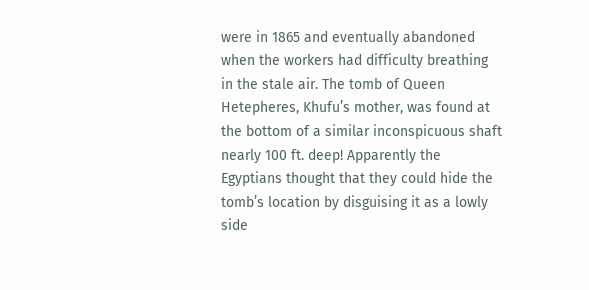were in 1865 and eventually abandoned when the workers had difficulty breathing in the stale air. The tomb of Queen Hetepheres, Khufu’s mother, was found at the bottom of a similar inconspicuous shaft nearly 100 ft. deep! Apparently the Egyptians thought that they could hide the tomb’s location by disguising it as a lowly side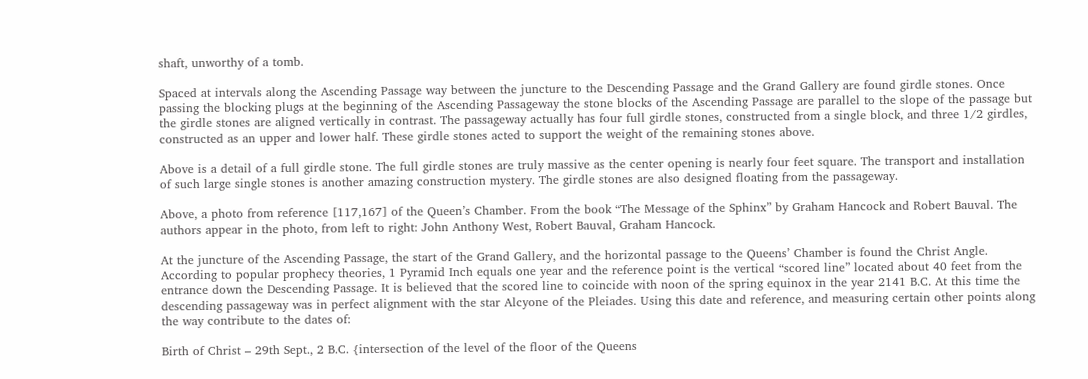shaft, unworthy of a tomb.

Spaced at intervals along the Ascending Passage way between the juncture to the Descending Passage and the Grand Gallery are found girdle stones. Once passing the blocking plugs at the beginning of the Ascending Passageway the stone blocks of the Ascending Passage are parallel to the slope of the passage but the girdle stones are aligned vertically in contrast. The passageway actually has four full girdle stones, constructed from a single block, and three 1/2 girdles, constructed as an upper and lower half. These girdle stones acted to support the weight of the remaining stones above.

Above is a detail of a full girdle stone. The full girdle stones are truly massive as the center opening is nearly four feet square. The transport and installation of such large single stones is another amazing construction mystery. The girdle stones are also designed floating from the passageway.

Above, a photo from reference [117,167] of the Queen’s Chamber. From the book “The Message of the Sphinx” by Graham Hancock and Robert Bauval. The authors appear in the photo, from left to right: John Anthony West, Robert Bauval, Graham Hancock.

At the juncture of the Ascending Passage, the start of the Grand Gallery, and the horizontal passage to the Queens’ Chamber is found the Christ Angle. According to popular prophecy theories, 1 Pyramid Inch equals one year and the reference point is the vertical “scored line” located about 40 feet from the entrance down the Descending Passage. It is believed that the scored line to coincide with noon of the spring equinox in the year 2141 B.C. At this time the descending passageway was in perfect alignment with the star Alcyone of the Pleiades. Using this date and reference, and measuring certain other points along the way contribute to the dates of:

Birth of Christ – 29th Sept., 2 B.C. {intersection of the level of the floor of the Queens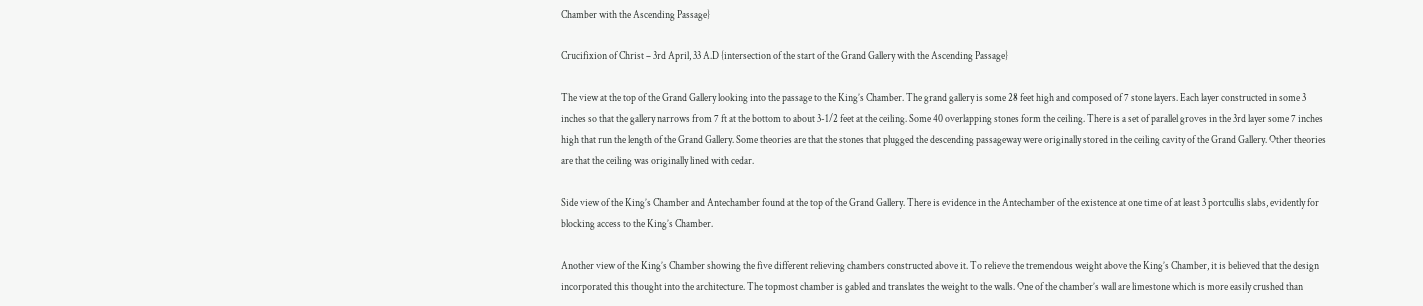Chamber with the Ascending Passage}

Crucifixion of Christ – 3rd April, 33 A.D {intersection of the start of the Grand Gallery with the Ascending Passage}

The view at the top of the Grand Gallery looking into the passage to the King’s Chamber. The grand gallery is some 28 feet high and composed of 7 stone layers. Each layer constructed in some 3 inches so that the gallery narrows from 7 ft at the bottom to about 3-1/2 feet at the ceiling. Some 40 overlapping stones form the ceiling. There is a set of parallel groves in the 3rd layer some 7 inches high that run the length of the Grand Gallery. Some theories are that the stones that plugged the descending passageway were originally stored in the ceiling cavity of the Grand Gallery. Other theories are that the ceiling was originally lined with cedar.

Side view of the King’s Chamber and Antechamber found at the top of the Grand Gallery. There is evidence in the Antechamber of the existence at one time of at least 3 portcullis slabs, evidently for blocking access to the King’s Chamber.

Another view of the King’s Chamber showing the five different relieving chambers constructed above it. To relieve the tremendous weight above the King’s Chamber, it is believed that the design incorporated this thought into the architecture. The topmost chamber is gabled and translates the weight to the walls. One of the chamber’s wall are limestone which is more easily crushed than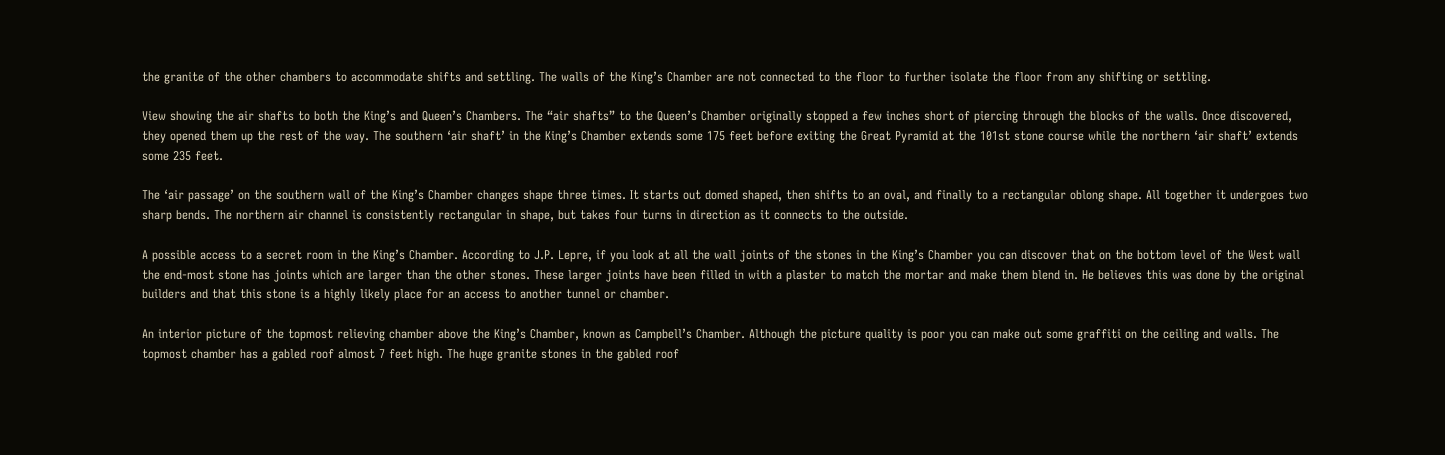the granite of the other chambers to accommodate shifts and settling. The walls of the King’s Chamber are not connected to the floor to further isolate the floor from any shifting or settling.

View showing the air shafts to both the King’s and Queen’s Chambers. The “air shafts” to the Queen’s Chamber originally stopped a few inches short of piercing through the blocks of the walls. Once discovered, they opened them up the rest of the way. The southern ‘air shaft’ in the King’s Chamber extends some 175 feet before exiting the Great Pyramid at the 101st stone course while the northern ‘air shaft’ extends some 235 feet.

The ‘air passage’ on the southern wall of the King’s Chamber changes shape three times. It starts out domed shaped, then shifts to an oval, and finally to a rectangular oblong shape. All together it undergoes two sharp bends. The northern air channel is consistently rectangular in shape, but takes four turns in direction as it connects to the outside.

A possible access to a secret room in the King’s Chamber. According to J.P. Lepre, if you look at all the wall joints of the stones in the King’s Chamber you can discover that on the bottom level of the West wall the end-most stone has joints which are larger than the other stones. These larger joints have been filled in with a plaster to match the mortar and make them blend in. He believes this was done by the original builders and that this stone is a highly likely place for an access to another tunnel or chamber.

An interior picture of the topmost relieving chamber above the King’s Chamber, known as Campbell’s Chamber. Although the picture quality is poor you can make out some graffiti on the ceiling and walls. The topmost chamber has a gabled roof almost 7 feet high. The huge granite stones in the gabled roof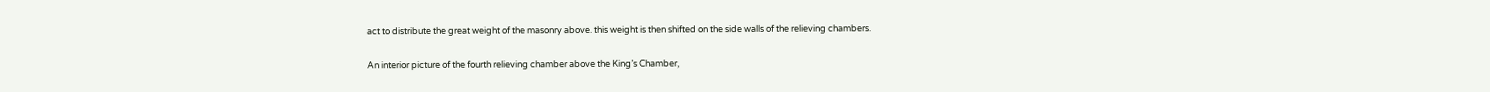act to distribute the great weight of the masonry above. this weight is then shifted on the side walls of the relieving chambers.

An interior picture of the fourth relieving chamber above the King’s Chamber,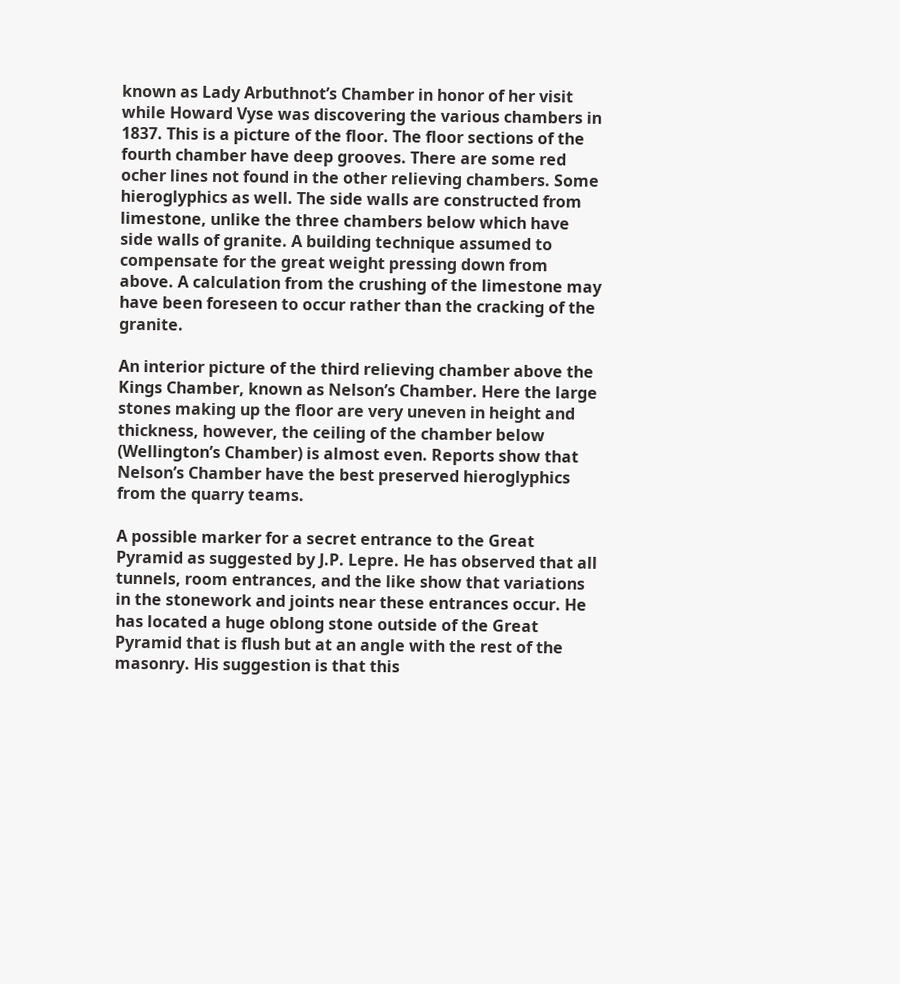known as Lady Arbuthnot’s Chamber in honor of her visit while Howard Vyse was discovering the various chambers in 1837. This is a picture of the floor. The floor sections of the fourth chamber have deep grooves. There are some red ocher lines not found in the other relieving chambers. Some hieroglyphics as well. The side walls are constructed from limestone, unlike the three chambers below which have side walls of granite. A building technique assumed to compensate for the great weight pressing down from above. A calculation from the crushing of the limestone may have been foreseen to occur rather than the cracking of the granite.

An interior picture of the third relieving chamber above the Kings Chamber, known as Nelson’s Chamber. Here the large stones making up the floor are very uneven in height and thickness, however, the ceiling of the chamber below (Wellington’s Chamber) is almost even. Reports show that Nelson’s Chamber have the best preserved hieroglyphics from the quarry teams.

A possible marker for a secret entrance to the Great Pyramid as suggested by J.P. Lepre. He has observed that all tunnels, room entrances, and the like show that variations in the stonework and joints near these entrances occur. He has located a huge oblong stone outside of the Great Pyramid that is flush but at an angle with the rest of the masonry. His suggestion is that this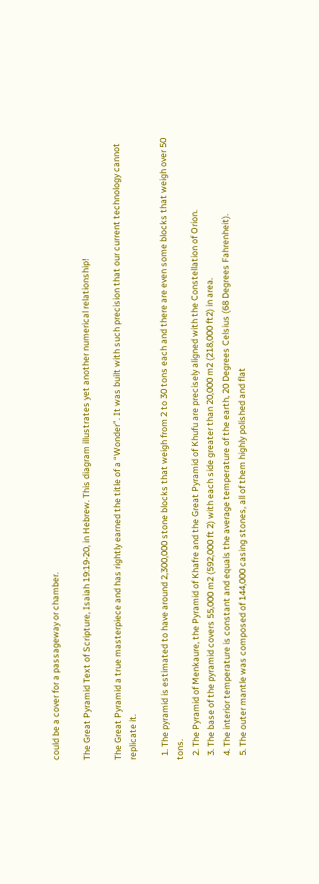could be a cover for a passageway or chamber.

The Great Pyramid Text of Scripture, Isaiah 19:19-20, in Hebrew. This diagram illustrates yet another numerical relationship!

The Great Pyramid a true masterpiece and has rightly earned the title of a “Wonder”. It was built with such precision that our current technology cannot replicate it.

  1. The pyramid is estimated to have around 2,300,000 stone blocks that weigh from 2 to 30 tons each and there are even some blocks that weigh over 50 tons.
  2. The Pyramid of Menkaure, the Pyramid of Khafre and the Great Pyramid of Khufu are precisely aligned with the Constellation of Orion.
  3. The base of the pyramid covers 55,000 m2 (592,000 ft 2) with each side greater than 20,000 m2 (218,000 ft2) in area.
  4. The interior temperature is constant and equals the average temperature of the earth, 20 Degrees Celsius (68 Degrees Fahrenheit).
  5. The outer mantle was composed of 144,000 casing stones, all of them highly polished and flat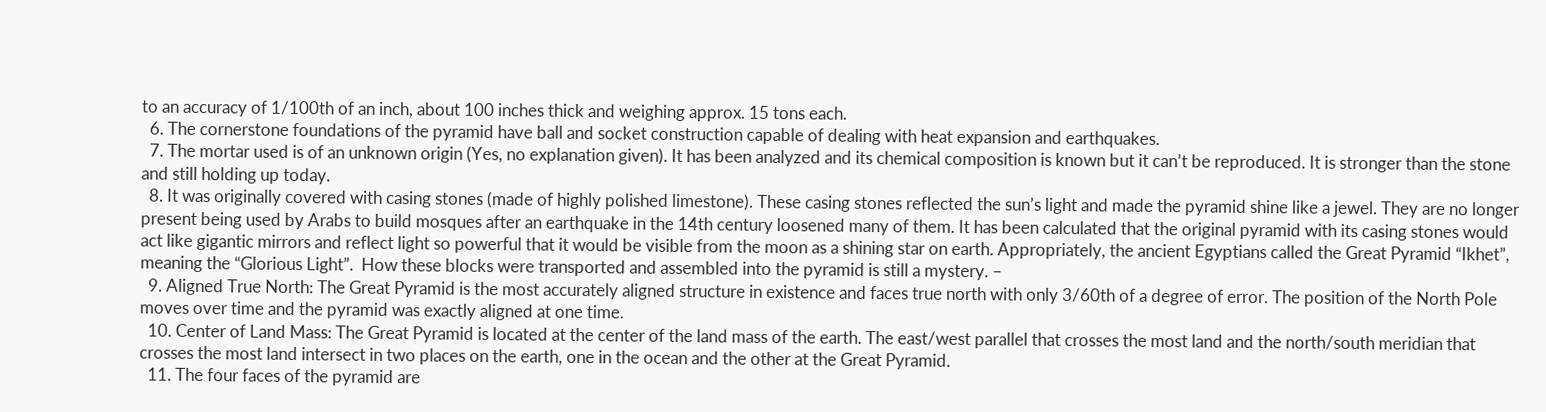to an accuracy of 1/100th of an inch, about 100 inches thick and weighing approx. 15 tons each.
  6. The cornerstone foundations of the pyramid have ball and socket construction capable of dealing with heat expansion and earthquakes.
  7. The mortar used is of an unknown origin (Yes, no explanation given). It has been analyzed and its chemical composition is known but it can’t be reproduced. It is stronger than the stone and still holding up today.
  8. It was originally covered with casing stones (made of highly polished limestone). These casing stones reflected the sun’s light and made the pyramid shine like a jewel. They are no longer present being used by Arabs to build mosques after an earthquake in the 14th century loosened many of them. It has been calculated that the original pyramid with its casing stones would act like gigantic mirrors and reflect light so powerful that it would be visible from the moon as a shining star on earth. Appropriately, the ancient Egyptians called the Great Pyramid “Ikhet”, meaning the “Glorious Light”.  How these blocks were transported and assembled into the pyramid is still a mystery. –
  9. Aligned True North: The Great Pyramid is the most accurately aligned structure in existence and faces true north with only 3/60th of a degree of error. The position of the North Pole moves over time and the pyramid was exactly aligned at one time.
  10. Center of Land Mass: The Great Pyramid is located at the center of the land mass of the earth. The east/west parallel that crosses the most land and the north/south meridian that crosses the most land intersect in two places on the earth, one in the ocean and the other at the Great Pyramid.
  11. The four faces of the pyramid are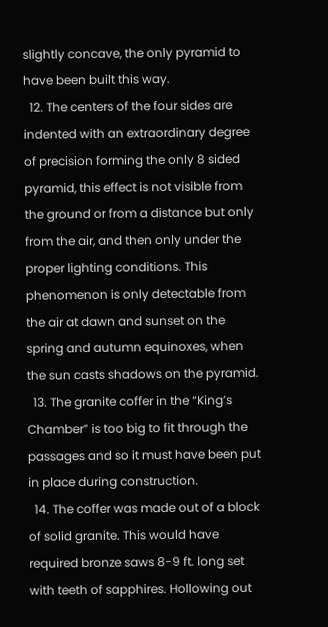slightly concave, the only pyramid to have been built this way.
  12. The centers of the four sides are indented with an extraordinary degree of precision forming the only 8 sided pyramid, this effect is not visible from the ground or from a distance but only from the air, and then only under the proper lighting conditions. This phenomenon is only detectable from the air at dawn and sunset on the spring and autumn equinoxes, when the sun casts shadows on the pyramid.
  13. The granite coffer in the “King’s Chamber” is too big to fit through the passages and so it must have been put in place during construction.
  14. The coffer was made out of a block of solid granite. This would have required bronze saws 8-9 ft. long set with teeth of sapphires. Hollowing out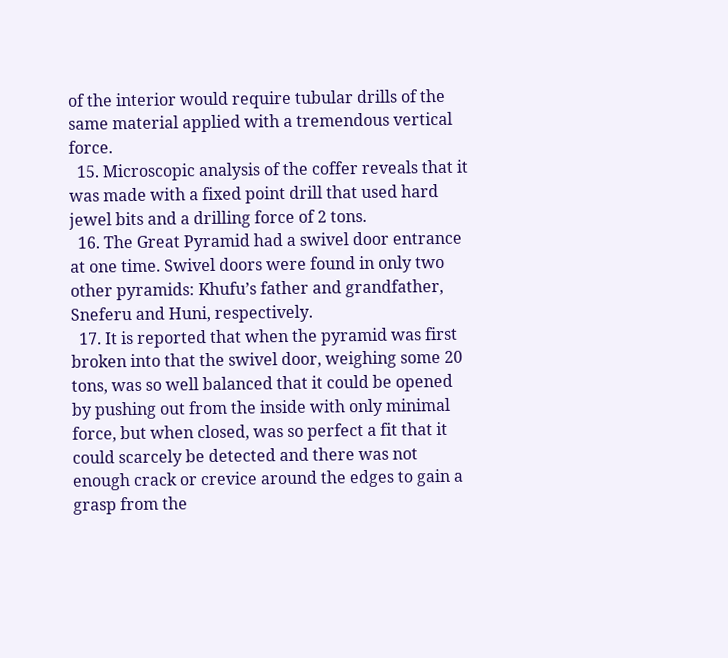of the interior would require tubular drills of the same material applied with a tremendous vertical force.
  15. Microscopic analysis of the coffer reveals that it was made with a fixed point drill that used hard jewel bits and a drilling force of 2 tons.
  16. The Great Pyramid had a swivel door entrance at one time. Swivel doors were found in only two other pyramids: Khufu’s father and grandfather, Sneferu and Huni, respectively.
  17. It is reported that when the pyramid was first broken into that the swivel door, weighing some 20 tons, was so well balanced that it could be opened by pushing out from the inside with only minimal force, but when closed, was so perfect a fit that it could scarcely be detected and there was not enough crack or crevice around the edges to gain a grasp from the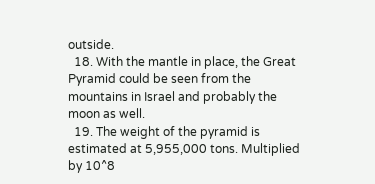outside.
  18. With the mantle in place, the Great Pyramid could be seen from the mountains in Israel and probably the moon as well.
  19. The weight of the pyramid is estimated at 5,955,000 tons. Multiplied by 10^8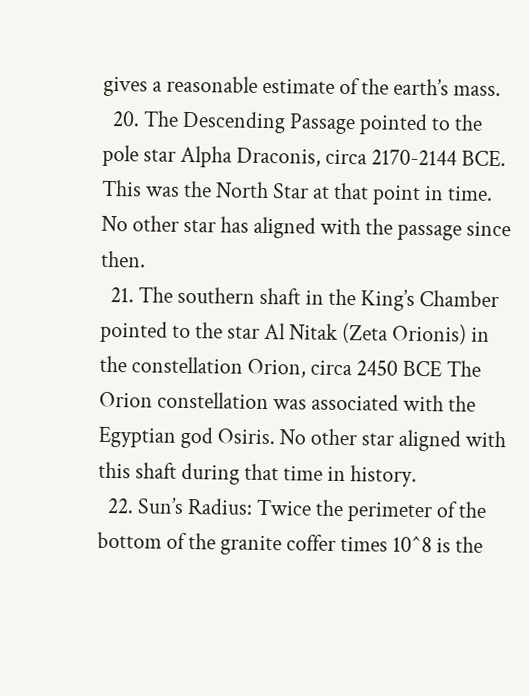gives a reasonable estimate of the earth’s mass.
  20. The Descending Passage pointed to the pole star Alpha Draconis, circa 2170-2144 BCE. This was the North Star at that point in time. No other star has aligned with the passage since then.
  21. The southern shaft in the King’s Chamber pointed to the star Al Nitak (Zeta Orionis) in the constellation Orion, circa 2450 BCE The Orion constellation was associated with the Egyptian god Osiris. No other star aligned with this shaft during that time in history.
  22. Sun’s Radius: Twice the perimeter of the bottom of the granite coffer times 10^8 is the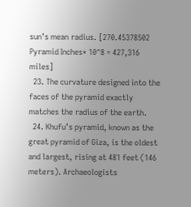sun’s mean radius. [270.45378502 Pyramid Inches* 10^8 = 427,316 miles]
  23. The curvature designed into the faces of the pyramid exactly matches the radius of the earth.
  24. Khufu’s pyramid, known as the great pyramid of Giza, is the oldest and largest, rising at 481 feet (146 meters). Archaeologists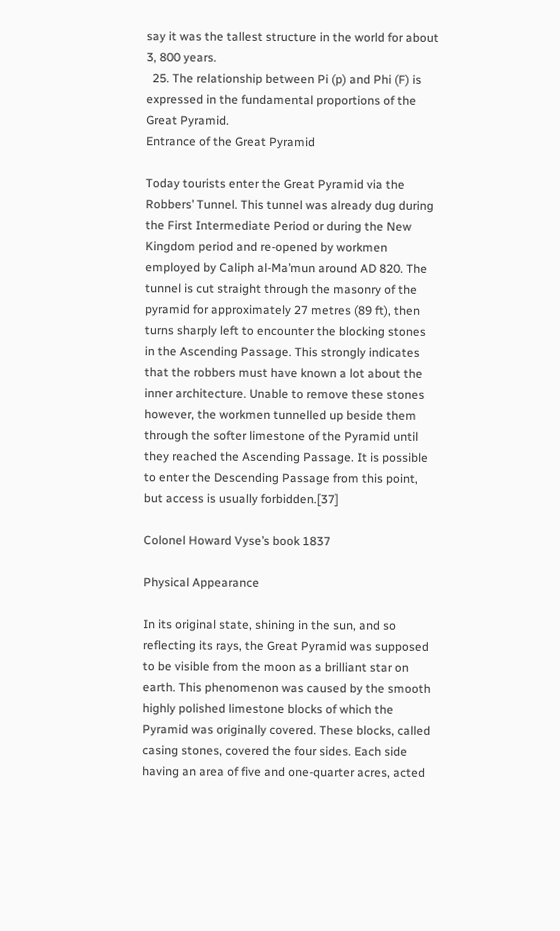say it was the tallest structure in the world for about 3, 800 years.
  25. The relationship between Pi (p) and Phi (F) is expressed in the fundamental proportions of the Great Pyramid.
Entrance of the Great Pyramid

Today tourists enter the Great Pyramid via the Robbers’ Tunnel. This tunnel was already dug during the First Intermediate Period or during the New Kingdom period and re-opened by workmen employed by Caliph al-Ma’mun around AD 820. The tunnel is cut straight through the masonry of the pyramid for approximately 27 metres (89 ft), then turns sharply left to encounter the blocking stones in the Ascending Passage. This strongly indicates that the robbers must have known a lot about the inner architecture. Unable to remove these stones however, the workmen tunnelled up beside them through the softer limestone of the Pyramid until they reached the Ascending Passage. It is possible to enter the Descending Passage from this point, but access is usually forbidden.[37]

Colonel Howard Vyse’s book 1837

Physical Appearance

In its original state, shining in the sun, and so reflecting its rays, the Great Pyramid was supposed to be visible from the moon as a brilliant star on earth. This phenomenon was caused by the smooth highly polished limestone blocks of which the Pyramid was originally covered. These blocks, called casing stones, covered the four sides. Each side having an area of five and one-quarter acres, acted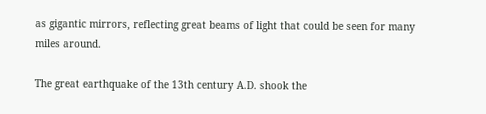as gigantic mirrors, reflecting great beams of light that could be seen for many miles around.

The great earthquake of the 13th century A.D. shook the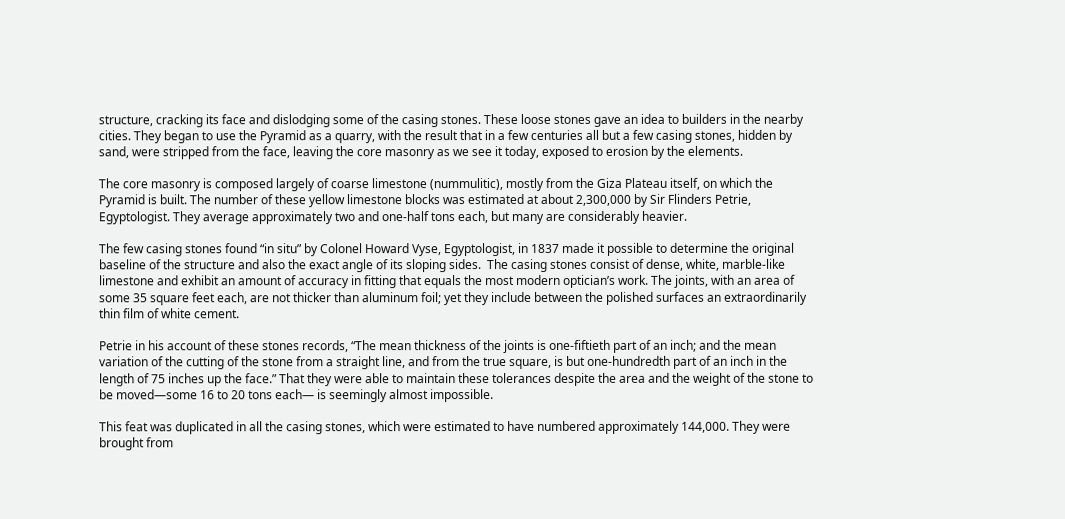structure, cracking its face and dislodging some of the casing stones. These loose stones gave an idea to builders in the nearby cities. They began to use the Pyramid as a quarry, with the result that in a few centuries all but a few casing stones, hidden by sand, were stripped from the face, leaving the core masonry as we see it today, exposed to erosion by the elements.

The core masonry is composed largely of coarse limestone (nummulitic), mostly from the Giza Plateau itself, on which the Pyramid is built. The number of these yellow limestone blocks was estimated at about 2,300,000 by Sir Flinders Petrie, Egyptologist. They average approximately two and one-half tons each, but many are considerably heavier.

The few casing stones found “in situ” by Colonel Howard Vyse, Egyptologist, in 1837 made it possible to determine the original baseline of the structure and also the exact angle of its sloping sides.  The casing stones consist of dense, white, marble-like limestone and exhibit an amount of accuracy in fitting that equals the most modern optician’s work. The joints, with an area of some 35 square feet each, are not thicker than aluminum foil; yet they include between the polished surfaces an extraordinarily thin film of white cement.

Petrie in his account of these stones records, “The mean thickness of the joints is one-fiftieth part of an inch; and the mean variation of the cutting of the stone from a straight line, and from the true square, is but one-hundredth part of an inch in the length of 75 inches up the face.” That they were able to maintain these tolerances despite the area and the weight of the stone to be moved—some 16 to 20 tons each— is seemingly almost impossible.

This feat was duplicated in all the casing stones, which were estimated to have numbered approximately 144,000. They were brought from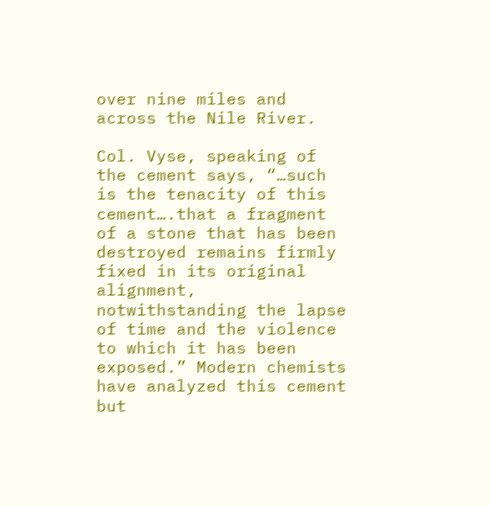over nine miles and across the Nile River.

Col. Vyse, speaking of the cement says, “…such is the tenacity of this cement….that a fragment of a stone that has been destroyed remains firmly fixed in its original alignment, notwithstanding the lapse of time and the violence to which it has been exposed.” Modern chemists have analyzed this cement but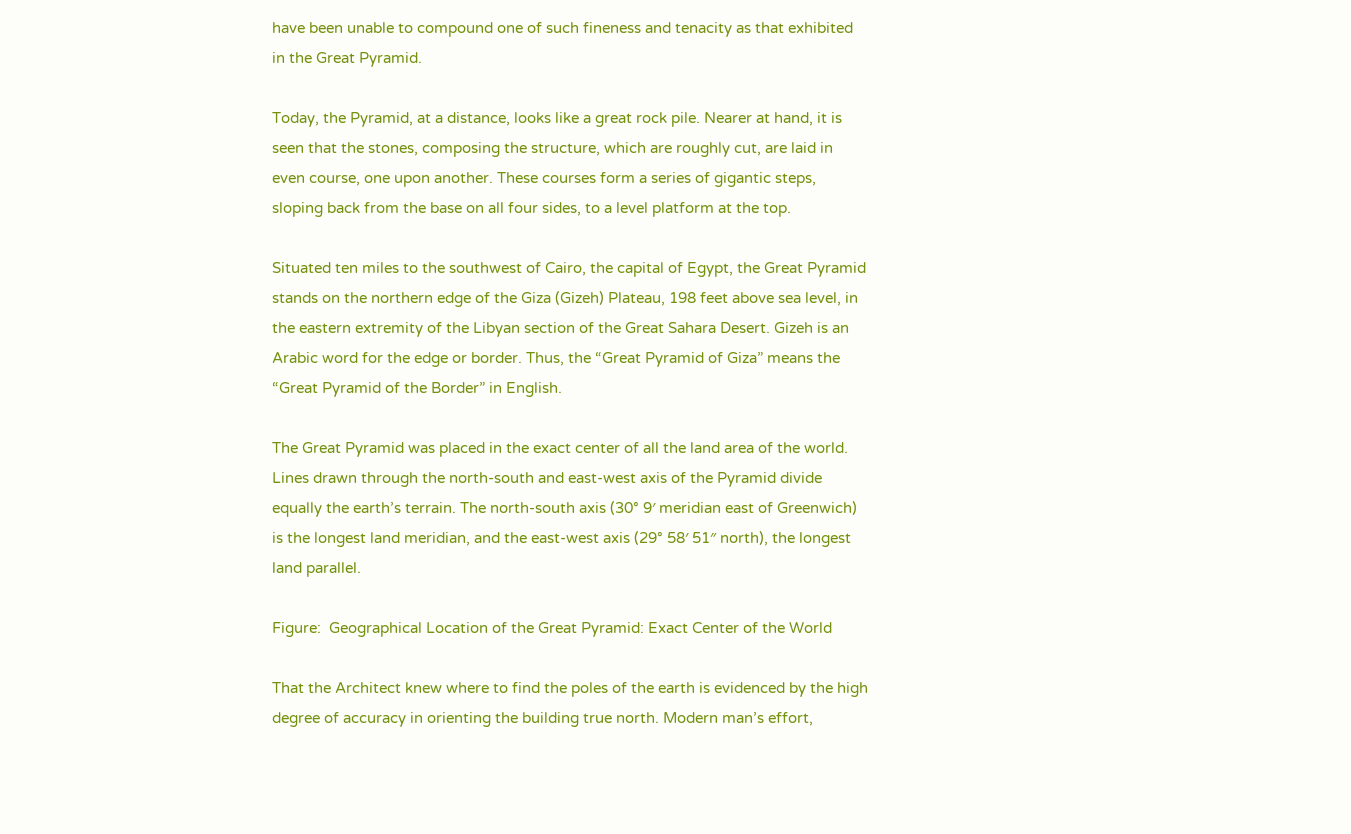have been unable to compound one of such fineness and tenacity as that exhibited in the Great Pyramid.

Today, the Pyramid, at a distance, looks like a great rock pile. Nearer at hand, it is seen that the stones, composing the structure, which are roughly cut, are laid in even course, one upon another. These courses form a series of gigantic steps, sloping back from the base on all four sides, to a level platform at the top.

Situated ten miles to the southwest of Cairo, the capital of Egypt, the Great Pyramid stands on the northern edge of the Giza (Gizeh) Plateau, 198 feet above sea level, in the eastern extremity of the Libyan section of the Great Sahara Desert. Gizeh is an Arabic word for the edge or border. Thus, the “Great Pyramid of Giza” means the “Great Pyramid of the Border” in English.

The Great Pyramid was placed in the exact center of all the land area of the world. Lines drawn through the north-south and east-west axis of the Pyramid divide equally the earth’s terrain. The north-south axis (30° 9′ meridian east of Greenwich) is the longest land meridian, and the east-west axis (29° 58′ 51″ north), the longest land parallel.

Figure:  Geographical Location of the Great Pyramid: Exact Center of the World

That the Architect knew where to find the poles of the earth is evidenced by the high degree of accuracy in orienting the building true north. Modern man’s effort,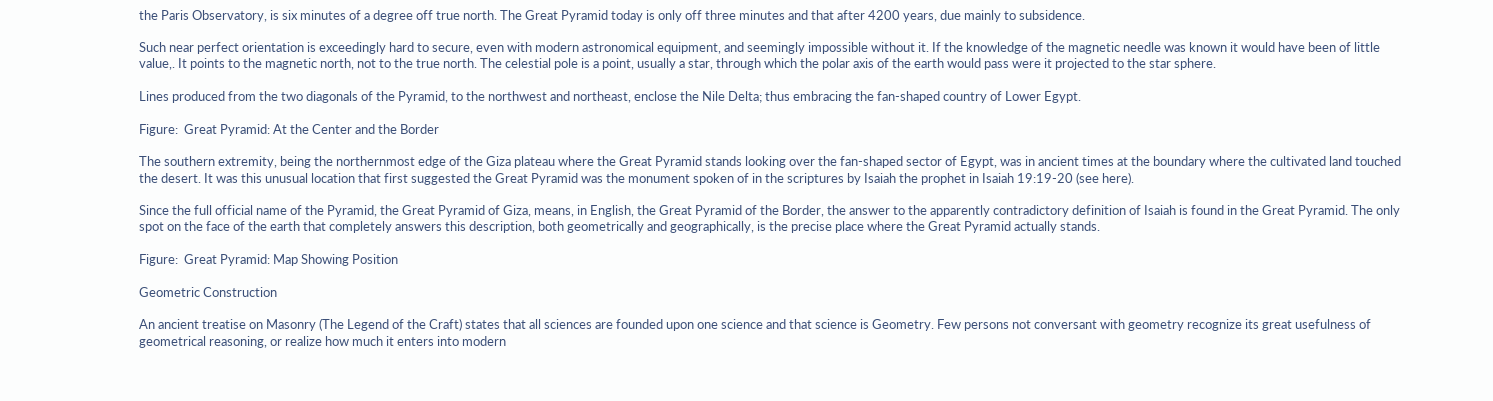the Paris Observatory, is six minutes of a degree off true north. The Great Pyramid today is only off three minutes and that after 4200 years, due mainly to subsidence.

Such near perfect orientation is exceedingly hard to secure, even with modern astronomical equipment, and seemingly impossible without it. If the knowledge of the magnetic needle was known it would have been of little value,. It points to the magnetic north, not to the true north. The celestial pole is a point, usually a star, through which the polar axis of the earth would pass were it projected to the star sphere.

Lines produced from the two diagonals of the Pyramid, to the northwest and northeast, enclose the Nile Delta; thus embracing the fan-shaped country of Lower Egypt.

Figure:  Great Pyramid: At the Center and the Border

The southern extremity, being the northernmost edge of the Giza plateau where the Great Pyramid stands looking over the fan-shaped sector of Egypt, was in ancient times at the boundary where the cultivated land touched the desert. It was this unusual location that first suggested the Great Pyramid was the monument spoken of in the scriptures by Isaiah the prophet in Isaiah 19:19-20 (see here).

Since the full official name of the Pyramid, the Great Pyramid of Giza, means, in English, the Great Pyramid of the Border, the answer to the apparently contradictory definition of Isaiah is found in the Great Pyramid. The only spot on the face of the earth that completely answers this description, both geometrically and geographically, is the precise place where the Great Pyramid actually stands.

Figure:  Great Pyramid: Map Showing Position

Geometric Construction

An ancient treatise on Masonry (The Legend of the Craft) states that all sciences are founded upon one science and that science is Geometry. Few persons not conversant with geometry recognize its great usefulness of geometrical reasoning, or realize how much it enters into modern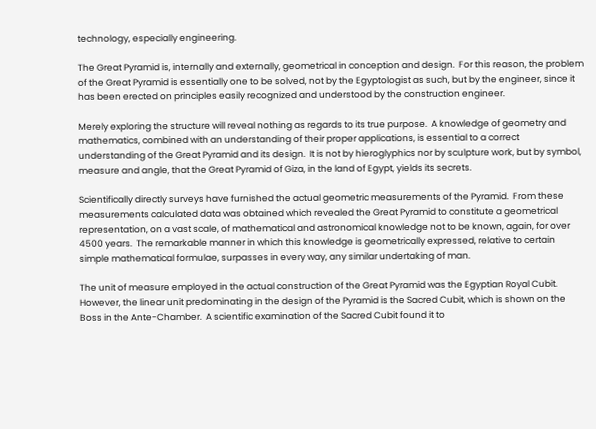technology, especially engineering.

The Great Pyramid is, internally and externally, geometrical in conception and design.  For this reason, the problem of the Great Pyramid is essentially one to be solved, not by the Egyptologist as such, but by the engineer, since it has been erected on principles easily recognized and understood by the construction engineer.

Merely exploring the structure will reveal nothing as regards to its true purpose.  A knowledge of geometry and mathematics, combined with an understanding of their proper applications, is essential to a correct understanding of the Great Pyramid and its design.  It is not by hieroglyphics nor by sculpture work, but by symbol, measure and angle, that the Great Pyramid of Giza, in the land of Egypt, yields its secrets.

Scientifically directly surveys have furnished the actual geometric measurements of the Pyramid.  From these measurements calculated data was obtained which revealed the Great Pyramid to constitute a geometrical representation, on a vast scale, of mathematical and astronomical knowledge not to be known, again, for over 4500 years.  The remarkable manner in which this knowledge is geometrically expressed, relative to certain simple mathematical formulae, surpasses in every way, any similar undertaking of man.

The unit of measure employed in the actual construction of the Great Pyramid was the Egyptian Royal Cubit. However, the linear unit predominating in the design of the Pyramid is the Sacred Cubit, which is shown on the Boss in the Ante-Chamber.  A scientific examination of the Sacred Cubit found it to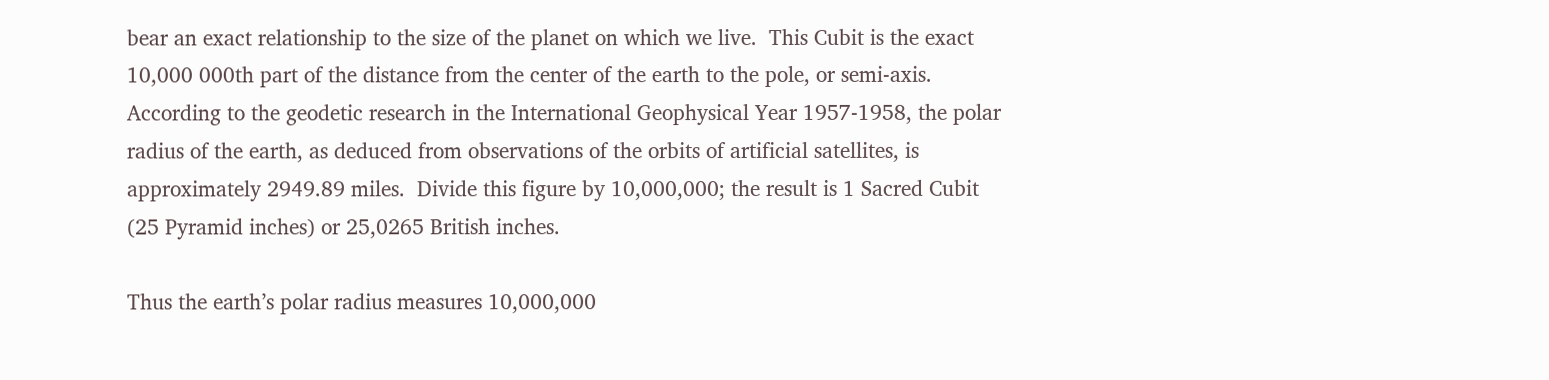bear an exact relationship to the size of the planet on which we live.  This Cubit is the exact 10,000 000th part of the distance from the center of the earth to the pole, or semi-axis.  According to the geodetic research in the International Geophysical Year 1957-1958, the polar radius of the earth, as deduced from observations of the orbits of artificial satellites, is approximately 2949.89 miles.  Divide this figure by 10,000,000; the result is 1 Sacred Cubit (25 Pyramid inches) or 25,0265 British inches.

Thus the earth’s polar radius measures 10,000,000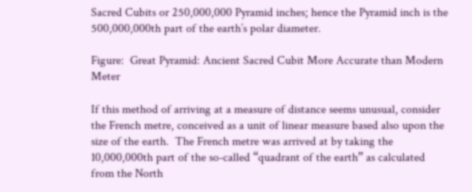Sacred Cubits or 250,000,000 Pyramid inches; hence the Pyramid inch is the 500,000,000th part of the earth’s polar diameter.

Figure:  Great Pyramid: Ancient Sacred Cubit More Accurate than Modern Meter

If this method of arriving at a measure of distance seems unusual, consider the French metre, conceived as a unit of linear measure based also upon the size of the earth.  The French metre was arrived at by taking the 10,000,000th part of the so-called “quadrant of the earth” as calculated from the North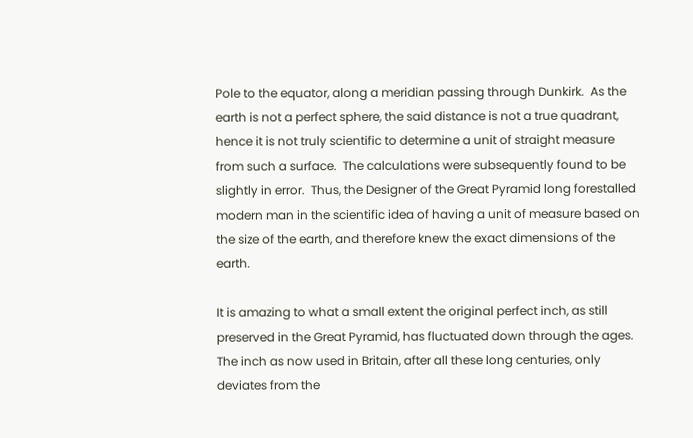Pole to the equator, along a meridian passing through Dunkirk.  As the earth is not a perfect sphere, the said distance is not a true quadrant, hence it is not truly scientific to determine a unit of straight measure from such a surface.  The calculations were subsequently found to be slightly in error.  Thus, the Designer of the Great Pyramid long forestalled modern man in the scientific idea of having a unit of measure based on the size of the earth, and therefore knew the exact dimensions of the earth.

It is amazing to what a small extent the original perfect inch, as still preserved in the Great Pyramid, has fluctuated down through the ages.  The inch as now used in Britain, after all these long centuries, only deviates from the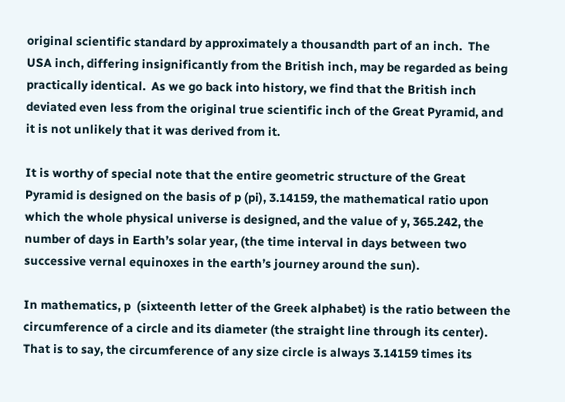original scientific standard by approximately a thousandth part of an inch.  The USA inch, differing insignificantly from the British inch, may be regarded as being practically identical.  As we go back into history, we find that the British inch deviated even less from the original true scientific inch of the Great Pyramid, and it is not unlikely that it was derived from it.

It is worthy of special note that the entire geometric structure of the Great Pyramid is designed on the basis of p (pi), 3.14159, the mathematical ratio upon which the whole physical universe is designed, and the value of y, 365.242, the number of days in Earth’s solar year, (the time interval in days between two successive vernal equinoxes in the earth’s journey around the sun).

In mathematics, p  (sixteenth letter of the Greek alphabet) is the ratio between the circumference of a circle and its diameter (the straight line through its center).  That is to say, the circumference of any size circle is always 3.14159 times its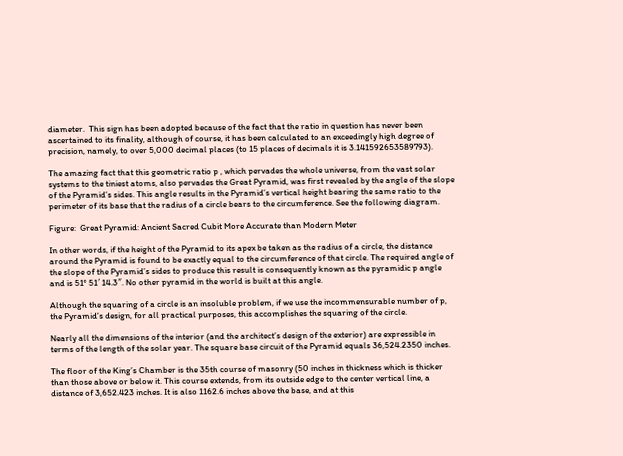diameter.  This sign has been adopted because of the fact that the ratio in question has never been ascertained to its finality, although of course, it has been calculated to an exceedingly high degree of precision, namely, to over 5,000 decimal places (to 15 places of decimals it is 3.141592653589793).

The amazing fact that this geometric ratio p , which pervades the whole universe, from the vast solar systems to the tiniest atoms, also pervades the Great Pyramid, was first revealed by the angle of the slope of the Pyramid’s sides. This angle results in the Pyramid’s vertical height bearing the same ratio to the perimeter of its base that the radius of a circle bears to the circumference. See the following diagram.

Figure:  Great Pyramid: Ancient Sacred Cubit More Accurate than Modern Meter

In other words, if the height of the Pyramid to its apex be taken as the radius of a circle, the distance around the Pyramid is found to be exactly equal to the circumference of that circle. The required angle of the slope of the Pyramid’s sides to produce this result is consequently known as the pyramidic p angle and is 51° 51′ 14.3″. No other pyramid in the world is built at this angle.

Although the squaring of a circle is an insoluble problem, if we use the incommensurable number of p, the Pyramid’s design, for all practical purposes, this accomplishes the squaring of the circle.

Nearly all the dimensions of the interior (and the architect’s design of the exterior) are expressible in terms of the length of the solar year. The square base circuit of the Pyramid equals 36,524.2350 inches.

The floor of the King’s Chamber is the 35th course of masonry (50 inches in thickness which is thicker than those above or below it. This course extends, from its outside edge to the center vertical line, a distance of 3,652.423 inches. It is also 1162.6 inches above the base, and at this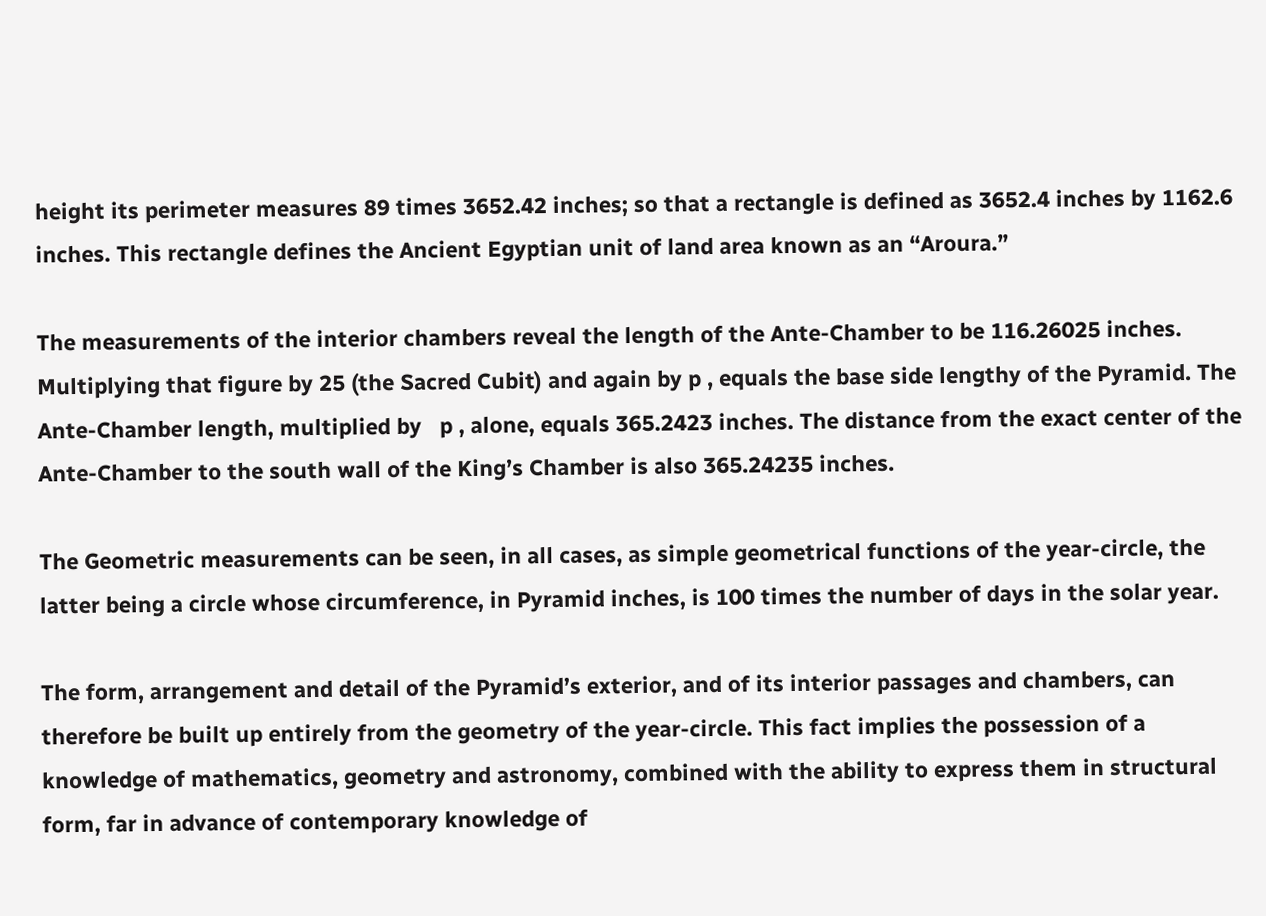height its perimeter measures 89 times 3652.42 inches; so that a rectangle is defined as 3652.4 inches by 1162.6 inches. This rectangle defines the Ancient Egyptian unit of land area known as an “Aroura.”

The measurements of the interior chambers reveal the length of the Ante-Chamber to be 116.26025 inches. Multiplying that figure by 25 (the Sacred Cubit) and again by p , equals the base side lengthy of the Pyramid. The Ante-Chamber length, multiplied by   p , alone, equals 365.2423 inches. The distance from the exact center of the Ante-Chamber to the south wall of the King’s Chamber is also 365.24235 inches.

The Geometric measurements can be seen, in all cases, as simple geometrical functions of the year-circle, the latter being a circle whose circumference, in Pyramid inches, is 100 times the number of days in the solar year.

The form, arrangement and detail of the Pyramid’s exterior, and of its interior passages and chambers, can therefore be built up entirely from the geometry of the year-circle. This fact implies the possession of a knowledge of mathematics, geometry and astronomy, combined with the ability to express them in structural form, far in advance of contemporary knowledge of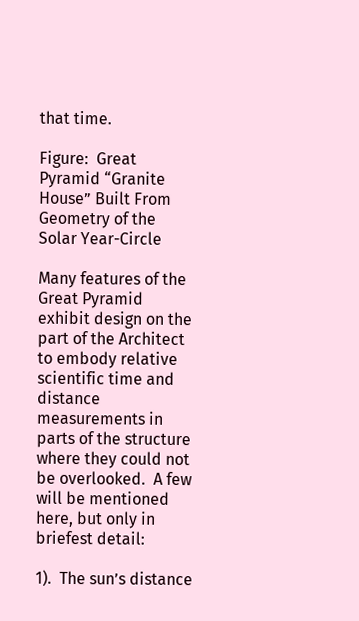that time.

Figure:  Great Pyramid “Granite House” Built From Geometry of the Solar Year-Circle

Many features of the Great Pyramid exhibit design on the part of the Architect to embody relative scientific time and distance measurements in parts of the structure where they could not be overlooked.  A few will be mentioned here, but only in briefest detail:

1).  The sun’s distance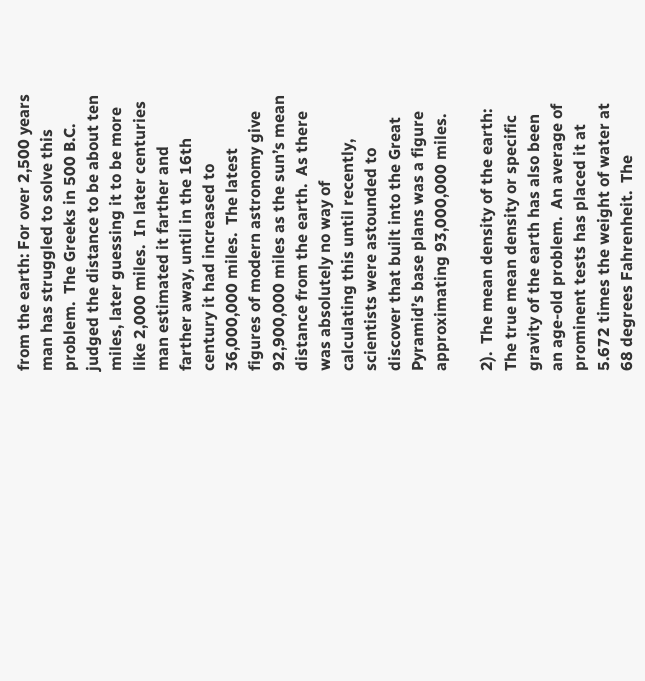from the earth: For over 2,500 years man has struggled to solve this problem.  The Greeks in 500 B.C. judged the distance to be about ten miles, later guessing it to be more like 2,000 miles.  In later centuries man estimated it farther and farther away, until in the 16th century it had increased to 36,000,000 miles.  The latest figures of modern astronomy give 92,900,000 miles as the sun’s mean distance from the earth.  As there was absolutely no way of calculating this until recently, scientists were astounded to discover that built into the Great Pyramid’s base plans was a figure approximating 93,000,000 miles.

2).  The mean density of the earth:  The true mean density or specific gravity of the earth has also been an age-old problem.  An average of prominent tests has placed it at 5.672 times the weight of water at 68 degrees Fahrenheit.  The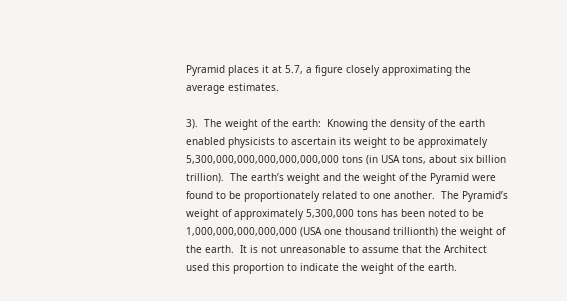Pyramid places it at 5.7, a figure closely approximating the average estimates.

3).  The weight of the earth:  Knowing the density of the earth enabled physicists to ascertain its weight to be approximately 5,300,000,000,000,000,000,000 tons (in USA tons, about six billion trillion).  The earth’s weight and the weight of the Pyramid were found to be proportionately related to one another.  The Pyramid’s weight of approximately 5,300,000 tons has been noted to be 1,000,000,000,000,000 (USA one thousand trillionth) the weight of the earth.  It is not unreasonable to assume that the Architect used this proportion to indicate the weight of the earth.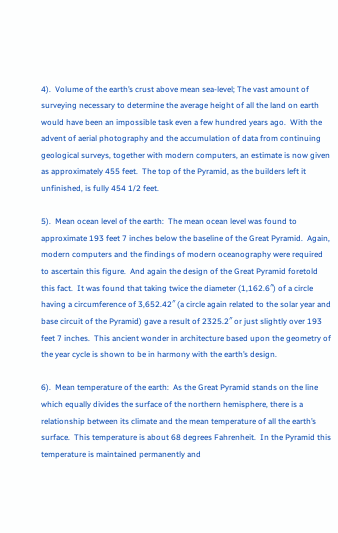4).  Volume of the earth’s crust above mean sea-level; The vast amount of surveying necessary to determine the average height of all the land on earth would have been an impossible task even a few hundred years ago.  With the advent of aerial photography and the accumulation of data from continuing geological surveys, together with modern computers, an estimate is now given as approximately 455 feet.  The top of the Pyramid, as the builders left it unfinished, is fully 454 1/2 feet.

5).  Mean ocean level of the earth:  The mean ocean level was found to approximate 193 feet 7 inches below the baseline of the Great Pyramid.  Again, modern computers and the findings of modern oceanography were required to ascertain this figure.  And again the design of the Great Pyramid foretold this fact.  It was found that taking twice the diameter (1,162.6″) of a circle having a circumference of 3,652.42″ (a circle again related to the solar year and base circuit of the Pyramid) gave a result of 2325.2″ or just slightly over 193 feet 7 inches.  This ancient wonder in architecture based upon the geometry of the year cycle is shown to be in harmony with the earth’s design.

6).  Mean temperature of the earth:  As the Great Pyramid stands on the line which equally divides the surface of the northern hemisphere, there is a relationship between its climate and the mean temperature of all the earth’s surface.  This temperature is about 68 degrees Fahrenheit.  In the Pyramid this temperature is maintained permanently and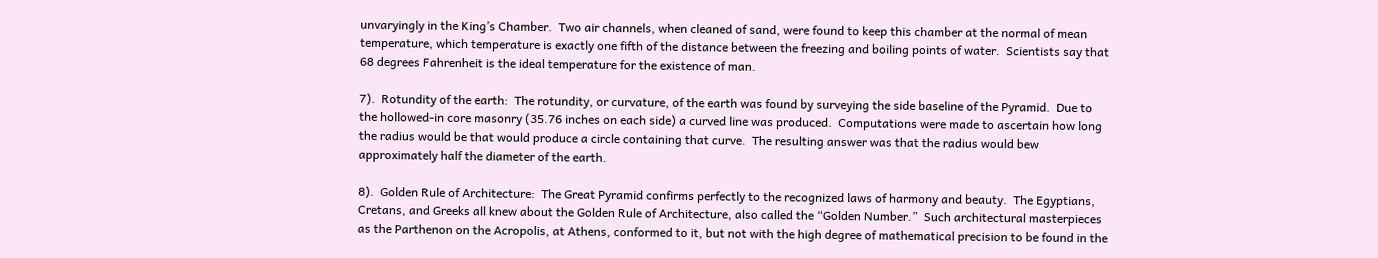unvaryingly in the King’s Chamber.  Two air channels, when cleaned of sand, were found to keep this chamber at the normal of mean temperature, which temperature is exactly one fifth of the distance between the freezing and boiling points of water.  Scientists say that 68 degrees Fahrenheit is the ideal temperature for the existence of man.

7).  Rotundity of the earth:  The rotundity, or curvature, of the earth was found by surveying the side baseline of the Pyramid.  Due to the hollowed-in core masonry (35.76 inches on each side) a curved line was produced.  Computations were made to ascertain how long the radius would be that would produce a circle containing that curve.  The resulting answer was that the radius would bew approximately half the diameter of the earth.

8).  Golden Rule of Architecture:  The Great Pyramid confirms perfectly to the recognized laws of harmony and beauty.  The Egyptians, Cretans, and Greeks all knew about the Golden Rule of Architecture, also called the “Golden Number.”  Such architectural masterpieces as the Parthenon on the Acropolis, at Athens, conformed to it, but not with the high degree of mathematical precision to be found in the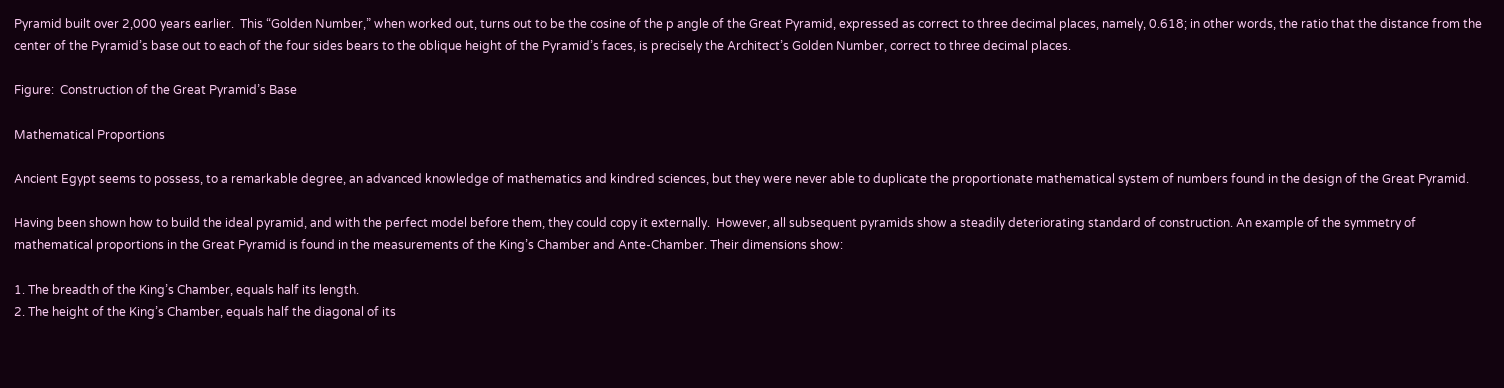Pyramid built over 2,000 years earlier.  This “Golden Number,” when worked out, turns out to be the cosine of the p angle of the Great Pyramid, expressed as correct to three decimal places, namely, 0.618; in other words, the ratio that the distance from the center of the Pyramid’s base out to each of the four sides bears to the oblique height of the Pyramid’s faces, is precisely the Architect’s Golden Number, correct to three decimal places.

Figure:  Construction of the Great Pyramid’s Base

Mathematical Proportions

Ancient Egypt seems to possess, to a remarkable degree, an advanced knowledge of mathematics and kindred sciences, but they were never able to duplicate the proportionate mathematical system of numbers found in the design of the Great Pyramid.

Having been shown how to build the ideal pyramid, and with the perfect model before them, they could copy it externally.  However, all subsequent pyramids show a steadily deteriorating standard of construction. An example of the symmetry of mathematical proportions in the Great Pyramid is found in the measurements of the King’s Chamber and Ante-Chamber. Their dimensions show:

1. The breadth of the King’s Chamber, equals half its length.
2. The height of the King’s Chamber, equals half the diagonal of its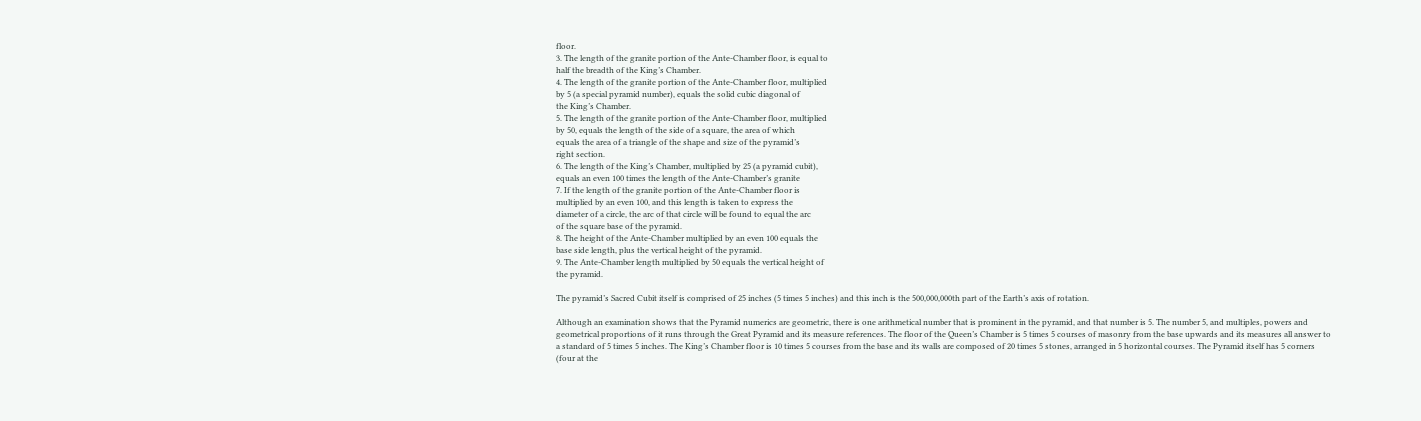floor.
3. The length of the granite portion of the Ante-Chamber floor, is equal to
half the breadth of the King’s Chamber.
4. The length of the granite portion of the Ante-Chamber floor, multiplied
by 5 (a special pyramid number), equals the solid cubic diagonal of
the King’s Chamber.
5. The length of the granite portion of the Ante-Chamber floor, multiplied
by 50, equals the length of the side of a square, the area of which
equals the area of a triangle of the shape and size of the pyramid’s
right section.
6. The length of the King’s Chamber, multiplied by 25 (a pyramid cubit),
equals an even 100 times the length of the Ante-Chamber’s granite
7. If the length of the granite portion of the Ante-Chamber floor is
multiplied by an even 100, and this length is taken to express the
diameter of a circle, the arc of that circle will be found to equal the arc
of the square base of the pyramid.
8. The height of the Ante-Chamber multiplied by an even 100 equals the
base side length, plus the vertical height of the pyramid.
9. The Ante-Chamber length multiplied by 50 equals the vertical height of
the pyramid.

The pyramid’s Sacred Cubit itself is comprised of 25 inches (5 times 5 inches) and this inch is the 500,000,000th part of the Earth’s axis of rotation.

Although an examination shows that the Pyramid numerics are geometric, there is one arithmetical number that is prominent in the pyramid, and that number is 5. The number 5, and multiples, powers and geometrical proportions of it runs through the Great Pyramid and its measure references. The floor of the Queen’s Chamber is 5 times 5 courses of masonry from the base upwards and its measures all answer to a standard of 5 times 5 inches. The King’s Chamber floor is 10 times 5 courses from the base and its walls are composed of 20 times 5 stones, arranged in 5 horizontal courses. The Pyramid itself has 5 corners (four at the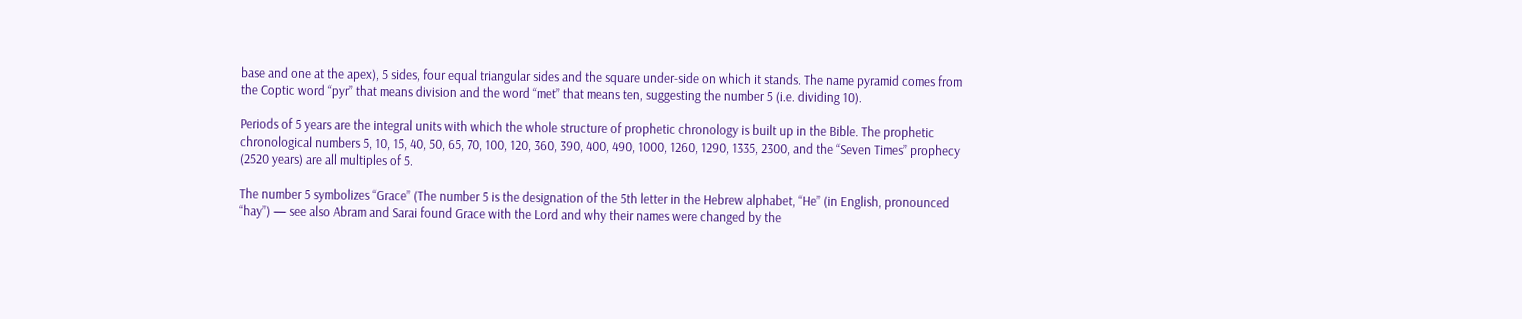base and one at the apex), 5 sides, four equal triangular sides and the square under-side on which it stands. The name pyramid comes from the Coptic word “pyr” that means division and the word “met” that means ten, suggesting the number 5 (i.e. dividing 10).

Periods of 5 years are the integral units with which the whole structure of prophetic chronology is built up in the Bible. The prophetic chronological numbers 5, 10, 15, 40, 50, 65, 70, 100, 120, 360, 390, 400, 490, 1000, 1260, 1290, 1335, 2300, and the “Seven Times” prophecy (2520 years) are all multiples of 5.

The number 5 symbolizes “Grace” (The number 5 is the designation of the 5th letter in the Hebrew alphabet, “He” (in English, pronounced “hay”) — see also Abram and Sarai found Grace with the Lord and why their names were changed by the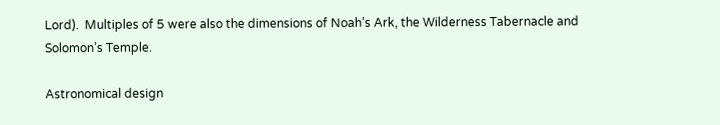Lord).  Multiples of 5 were also the dimensions of Noah’s Ark, the Wilderness Tabernacle and Solomon’s Temple.

Astronomical design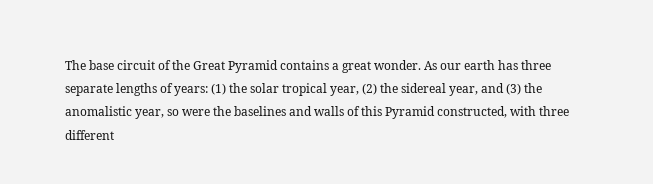The base circuit of the Great Pyramid contains a great wonder. As our earth has three separate lengths of years: (1) the solar tropical year, (2) the sidereal year, and (3) the anomalistic year, so were the baselines and walls of this Pyramid constructed, with three different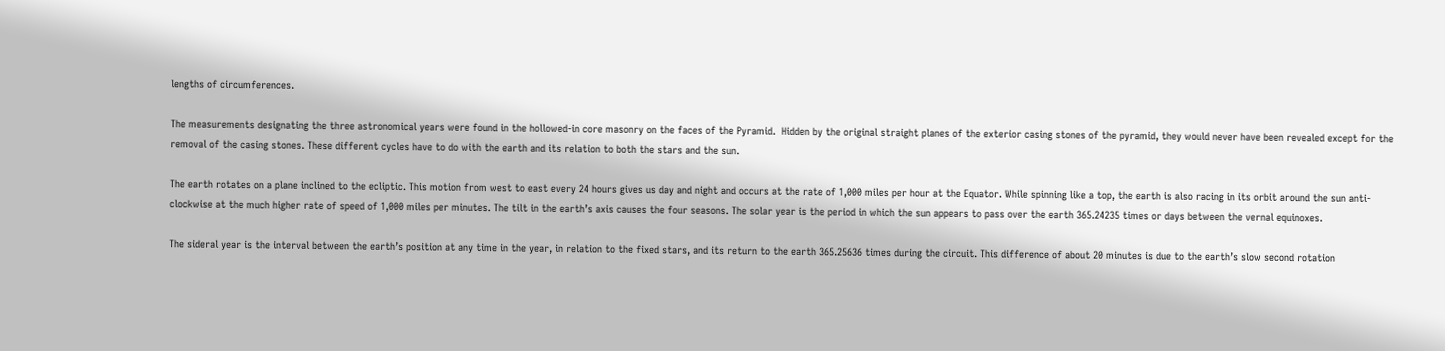lengths of circumferences.

The measurements designating the three astronomical years were found in the hollowed-in core masonry on the faces of the Pyramid.  Hidden by the original straight planes of the exterior casing stones of the pyramid, they would never have been revealed except for the removal of the casing stones. These different cycles have to do with the earth and its relation to both the stars and the sun.

The earth rotates on a plane inclined to the ecliptic. This motion from west to east every 24 hours gives us day and night and occurs at the rate of 1,000 miles per hour at the Equator. While spinning like a top, the earth is also racing in its orbit around the sun anti-clockwise at the much higher rate of speed of 1,000 miles per minutes. The tilt in the earth’s axis causes the four seasons. The solar year is the period in which the sun appears to pass over the earth 365.24235 times or days between the vernal equinoxes.

The sideral year is the interval between the earth’s position at any time in the year, in relation to the fixed stars, and its return to the earth 365.25636 times during the circuit. This difference of about 20 minutes is due to the earth’s slow second rotation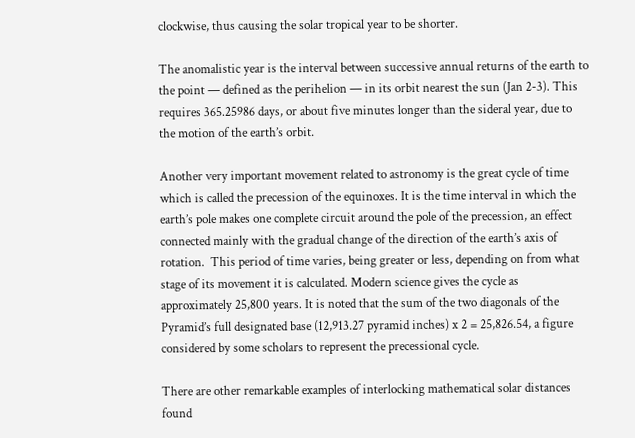clockwise, thus causing the solar tropical year to be shorter.

The anomalistic year is the interval between successive annual returns of the earth to the point — defined as the perihelion — in its orbit nearest the sun (Jan 2-3). This requires 365.25986 days, or about five minutes longer than the sideral year, due to the motion of the earth’s orbit.

Another very important movement related to astronomy is the great cycle of time which is called the precession of the equinoxes. It is the time interval in which the earth’s pole makes one complete circuit around the pole of the precession, an effect connected mainly with the gradual change of the direction of the earth’s axis of rotation.  This period of time varies, being greater or less, depending on from what stage of its movement it is calculated. Modern science gives the cycle as approximately 25,800 years. It is noted that the sum of the two diagonals of the Pyramid’s full designated base (12,913.27 pyramid inches) x 2 = 25,826.54, a figure considered by some scholars to represent the precessional cycle.

There are other remarkable examples of interlocking mathematical solar distances found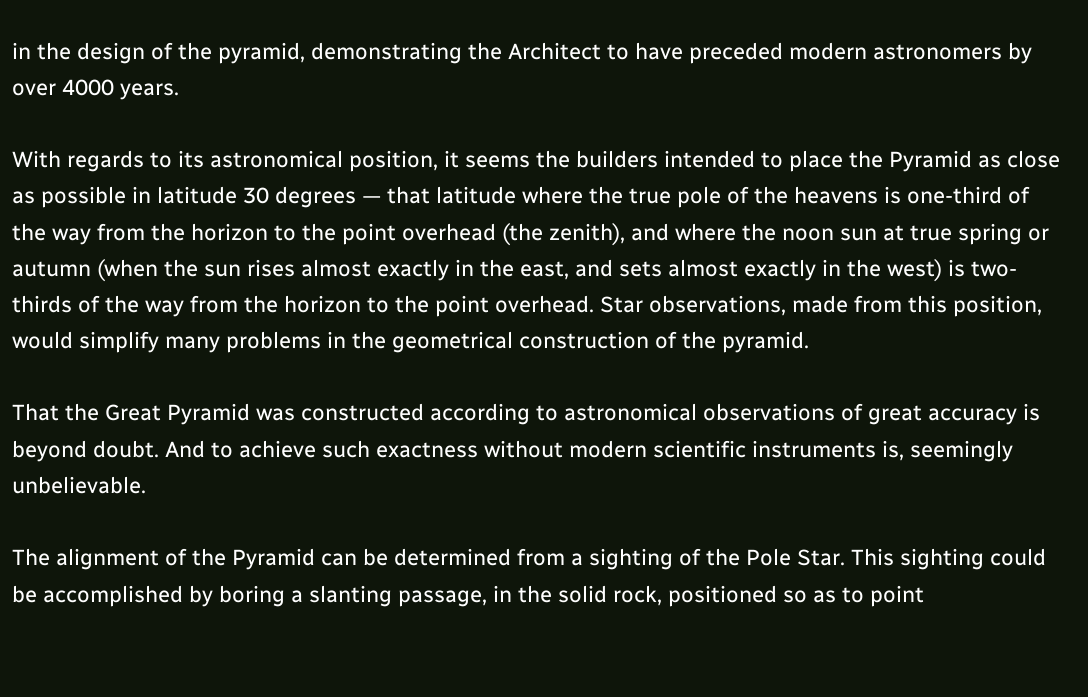in the design of the pyramid, demonstrating the Architect to have preceded modern astronomers by over 4000 years.

With regards to its astronomical position, it seems the builders intended to place the Pyramid as close as possible in latitude 30 degrees — that latitude where the true pole of the heavens is one-third of the way from the horizon to the point overhead (the zenith), and where the noon sun at true spring or autumn (when the sun rises almost exactly in the east, and sets almost exactly in the west) is two-thirds of the way from the horizon to the point overhead. Star observations, made from this position, would simplify many problems in the geometrical construction of the pyramid.

That the Great Pyramid was constructed according to astronomical observations of great accuracy is beyond doubt. And to achieve such exactness without modern scientific instruments is, seemingly unbelievable.

The alignment of the Pyramid can be determined from a sighting of the Pole Star. This sighting could be accomplished by boring a slanting passage, in the solid rock, positioned so as to point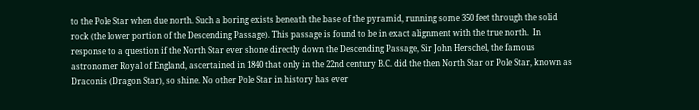to the Pole Star when due north. Such a boring exists beneath the base of the pyramid, running some 350 feet through the solid rock (the lower portion of the Descending Passage). This passage is found to be in exact alignment with the true north.  In response to a question if the North Star ever shone directly down the Descending Passage, Sir John Herschel, the famous astronomer Royal of England, ascertained in 1840 that only in the 22nd century B.C. did the then North Star or Pole Star, known as Draconis (Dragon Star), so shine. No other Pole Star in history has ever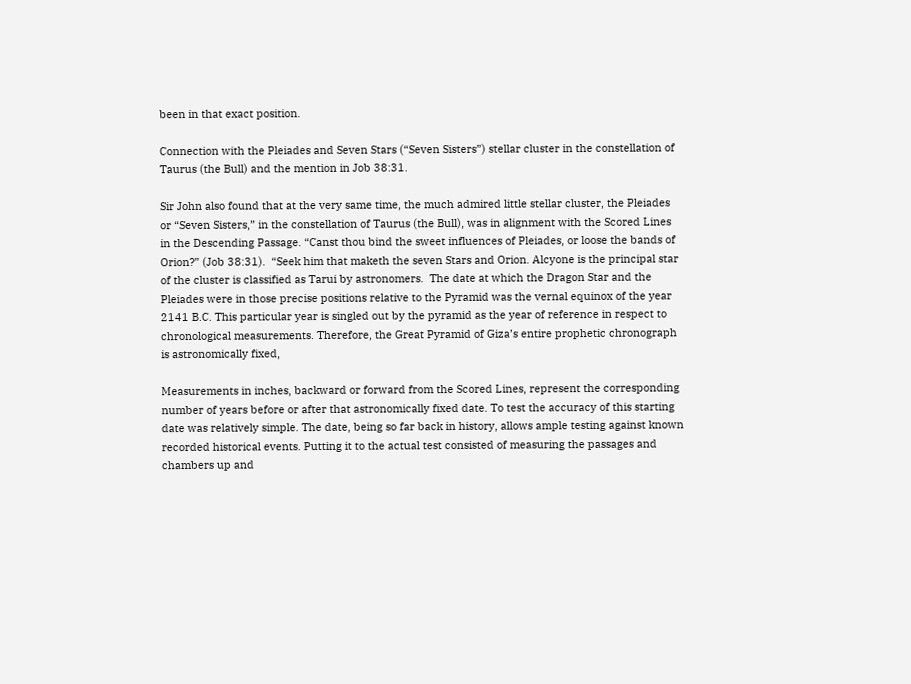been in that exact position.

Connection with the Pleiades and Seven Stars (“Seven Sisters”) stellar cluster in the constellation of Taurus (the Bull) and the mention in Job 38:31.

Sir John also found that at the very same time, the much admired little stellar cluster, the Pleiades or “Seven Sisters,” in the constellation of Taurus (the Bull), was in alignment with the Scored Lines in the Descending Passage. “Canst thou bind the sweet influences of Pleiades, or loose the bands of Orion?” (Job 38:31).  “Seek him that maketh the seven Stars and Orion. Alcyone is the principal star of the cluster is classified as Tarui by astronomers.  The date at which the Dragon Star and the Pleiades were in those precise positions relative to the Pyramid was the vernal equinox of the year 2141 B.C. This particular year is singled out by the pyramid as the year of reference in respect to chronological measurements. Therefore, the Great Pyramid of Giza’s entire prophetic chronograph is astronomically fixed,

Measurements in inches, backward or forward from the Scored Lines, represent the corresponding number of years before or after that astronomically fixed date. To test the accuracy of this starting date was relatively simple. The date, being so far back in history, allows ample testing against known recorded historical events. Putting it to the actual test consisted of measuring the passages and chambers up and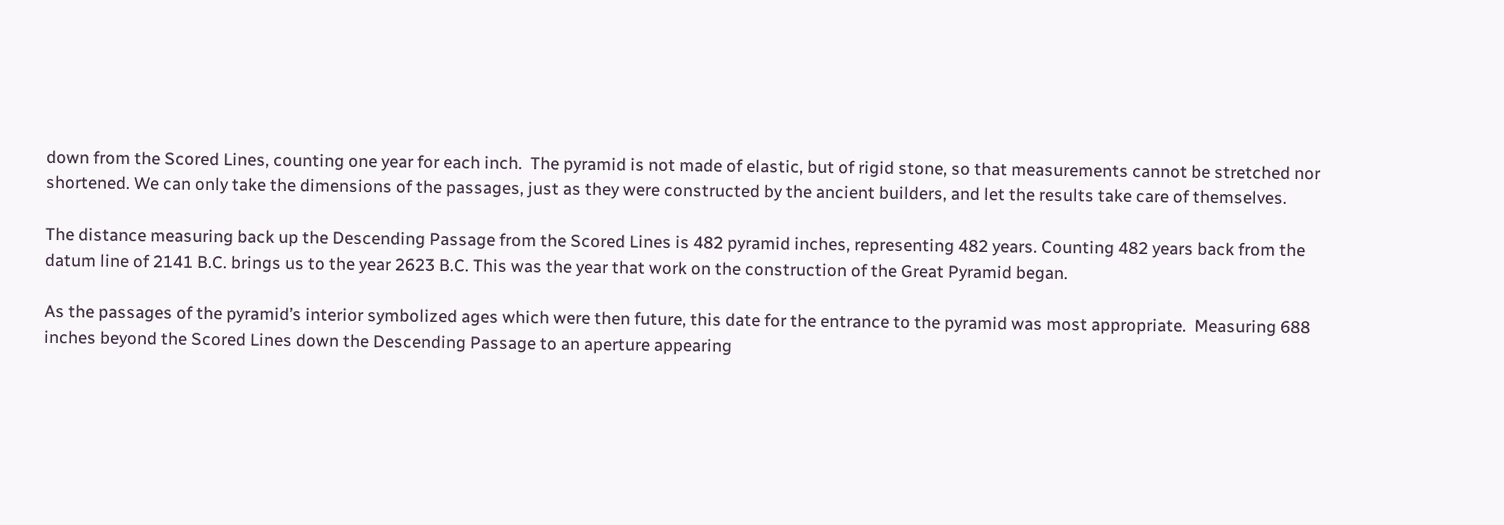down from the Scored Lines, counting one year for each inch.  The pyramid is not made of elastic, but of rigid stone, so that measurements cannot be stretched nor shortened. We can only take the dimensions of the passages, just as they were constructed by the ancient builders, and let the results take care of themselves.

The distance measuring back up the Descending Passage from the Scored Lines is 482 pyramid inches, representing 482 years. Counting 482 years back from the datum line of 2141 B.C. brings us to the year 2623 B.C. This was the year that work on the construction of the Great Pyramid began.

As the passages of the pyramid’s interior symbolized ages which were then future, this date for the entrance to the pyramid was most appropriate.  Measuring 688 inches beyond the Scored Lines down the Descending Passage to an aperture appearing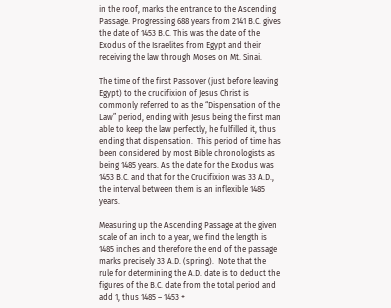in the roof, marks the entrance to the Ascending Passage. Progressing 688 years from 2141 B.C. gives the date of 1453 B.C. This was the date of the Exodus of the Israelites from Egypt and their receiving the law through Moses on Mt. Sinai.

The time of the first Passover (just before leaving Egypt) to the crucifixion of Jesus Christ is commonly referred to as the “Dispensation of the Law” period, ending with Jesus being the first man able to keep the law perfectly, he fulfilled it, thus ending that dispensation.  This period of time has been considered by most Bible chronologists as being 1485 years. As the date for the Exodus was 1453 B.C. and that for the Crucifixion was 33 A.D., the interval between them is an inflexible 1485 years.

Measuring up the Ascending Passage at the given scale of an inch to a year, we find the length is 1485 inches and therefore the end of the passage marks precisely 33 A.D. (spring).  Note that the rule for determining the A.D. date is to deduct the figures of the B.C. date from the total period and add 1, thus 1485 – 1453 +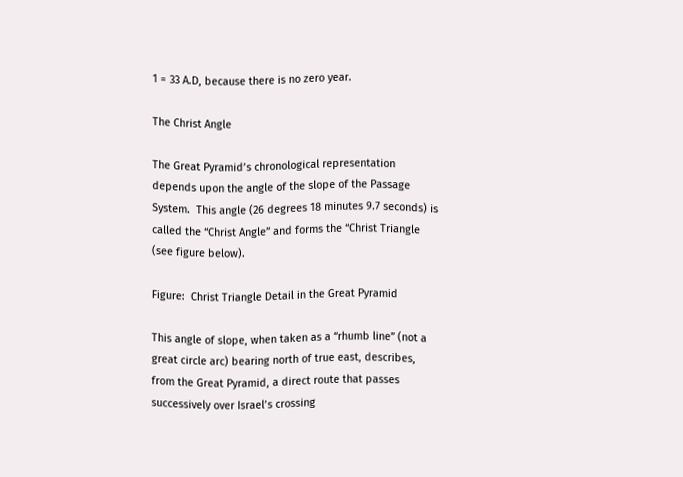1 = 33 A.D, because there is no zero year.

The Christ Angle

The Great Pyramid’s chronological representation depends upon the angle of the slope of the Passage System.  This angle (26 degrees 18 minutes 9.7 seconds) is called the “Christ Angle” and forms the “Christ Triangle (see figure below).

Figure:  Christ Triangle Detail in the Great Pyramid

This angle of slope, when taken as a “rhumb line” (not a great circle arc) bearing north of true east, describes, from the Great Pyramid, a direct route that passes successively over Israel’s crossing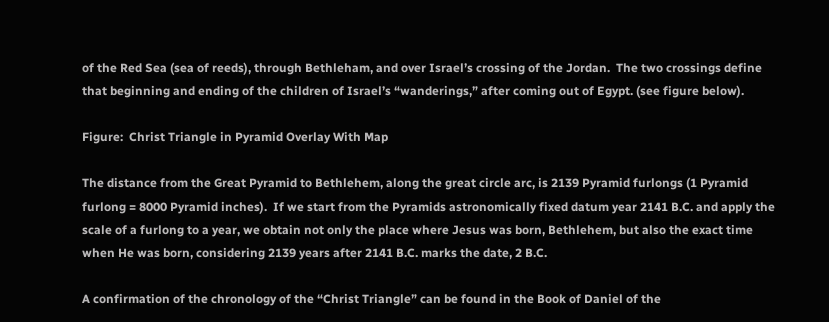of the Red Sea (sea of reeds), through Bethleham, and over Israel’s crossing of the Jordan.  The two crossings define that beginning and ending of the children of Israel’s “wanderings,” after coming out of Egypt. (see figure below).

Figure:  Christ Triangle in Pyramid Overlay With Map

The distance from the Great Pyramid to Bethlehem, along the great circle arc, is 2139 Pyramid furlongs (1 Pyramid furlong = 8000 Pyramid inches).  If we start from the Pyramids astronomically fixed datum year 2141 B.C. and apply the scale of a furlong to a year, we obtain not only the place where Jesus was born, Bethlehem, but also the exact time when He was born, considering 2139 years after 2141 B.C. marks the date, 2 B.C.

A confirmation of the chronology of the “Christ Triangle” can be found in the Book of Daniel of the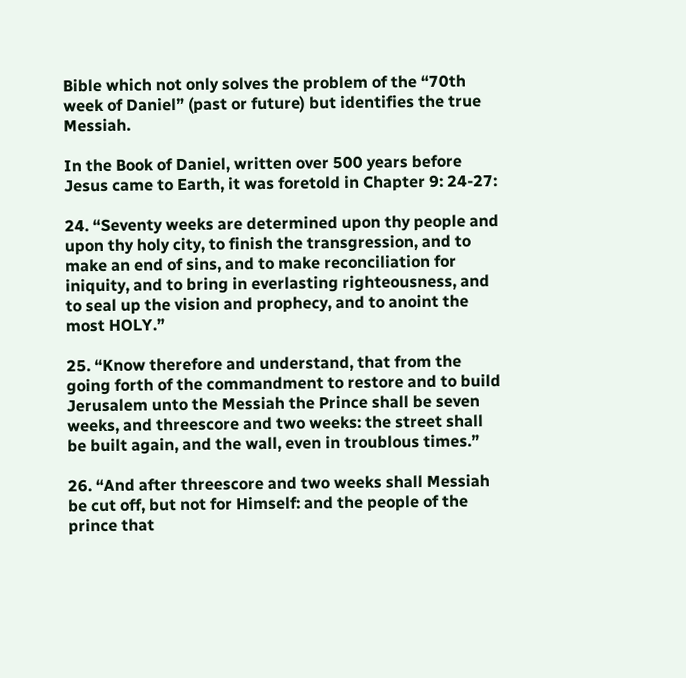Bible which not only solves the problem of the “70th week of Daniel” (past or future) but identifies the true Messiah.

In the Book of Daniel, written over 500 years before Jesus came to Earth, it was foretold in Chapter 9: 24-27:

24. “Seventy weeks are determined upon thy people and upon thy holy city, to finish the transgression, and to make an end of sins, and to make reconciliation for iniquity, and to bring in everlasting righteousness, and to seal up the vision and prophecy, and to anoint the most HOLY.”

25. “Know therefore and understand, that from the going forth of the commandment to restore and to build Jerusalem unto the Messiah the Prince shall be seven weeks, and threescore and two weeks: the street shall be built again, and the wall, even in troublous times.”

26. “And after threescore and two weeks shall Messiah be cut off, but not for Himself: and the people of the prince that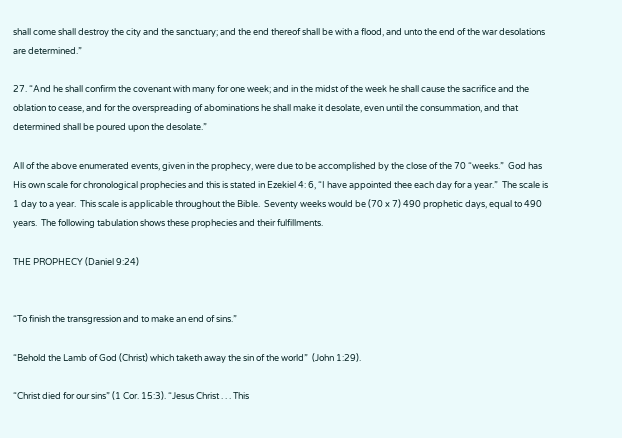shall come shall destroy the city and the sanctuary; and the end thereof shall be with a flood, and unto the end of the war desolations are determined.”

27. “And he shall confirm the covenant with many for one week; and in the midst of the week he shall cause the sacrifice and the oblation to cease, and for the overspreading of abominations he shall make it desolate, even until the consummation, and that determined shall be poured upon the desolate.”

All of the above enumerated events, given in the prophecy, were due to be accomplished by the close of the 70 “weeks.”  God has His own scale for chronological prophecies and this is stated in Ezekiel 4: 6, “I have appointed thee each day for a year.”  The scale is 1 day to a year.  This scale is applicable throughout the Bible.  Seventy weeks would be (70 x 7) 490 prophetic days, equal to 490 years.  The following tabulation shows these prophecies and their fulfillments.

THE PROPHECY (Daniel 9:24)


“To finish the transgression and to make an end of sins.”

“Behold the Lamb of God (Christ) which taketh away the sin of the world”  (John 1:29).

“Christ died for our sins” (1 Cor. 15:3). “Jesus Christ . . . This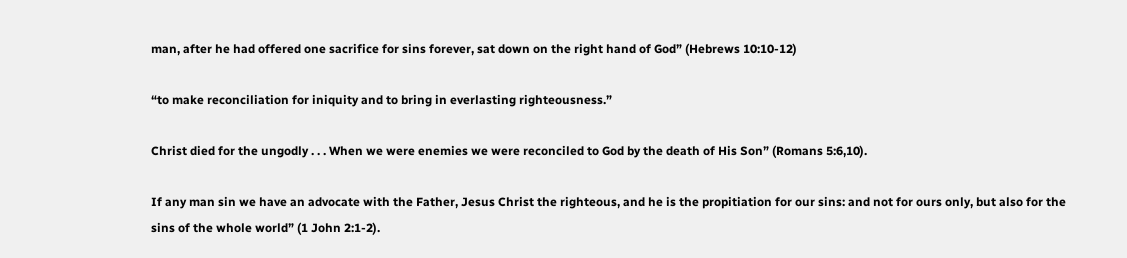man, after he had offered one sacrifice for sins forever, sat down on the right hand of God” (Hebrews 10:10-12)

“to make reconciliation for iniquity and to bring in everlasting righteousness.”

Christ died for the ungodly . . . When we were enemies we were reconciled to God by the death of His Son” (Romans 5:6,10).

If any man sin we have an advocate with the Father, Jesus Christ the righteous, and he is the propitiation for our sins: and not for ours only, but also for the sins of the whole world” (1 John 2:1-2).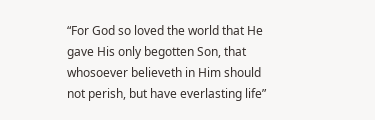“For God so loved the world that He gave His only begotten Son, that whosoever believeth in Him should not perish, but have everlasting life”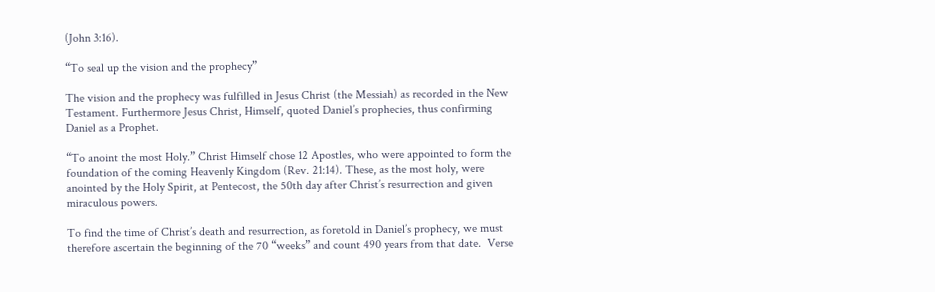(John 3:16).

“To seal up the vision and the prophecy”

The vision and the prophecy was fulfilled in Jesus Christ (the Messiah) as recorded in the New Testament. Furthermore Jesus Christ, Himself, quoted Daniel’s prophecies, thus confirming Daniel as a Prophet.

“To anoint the most Holy.” Christ Himself chose 12 Apostles, who were appointed to form the foundation of the coming Heavenly Kingdom (Rev. 21:14). These, as the most holy, were anointed by the Holy Spirit, at Pentecost, the 50th day after Christ’s resurrection and given miraculous powers.

To find the time of Christ’s death and resurrection, as foretold in Daniel’s prophecy, we must therefore ascertain the beginning of the 70 “weeks” and count 490 years from that date.  Verse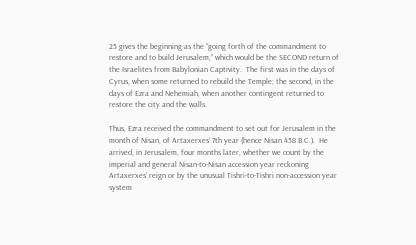25 gives the beginning as the “going forth of the commandment to restore and to build Jerusalem,” which would be the SECOND return of the Israelites from Babylonian Captivity.  The first was in the days of Cyrus, when some returned to rebuild the Temple; the second, in the days of Ezra and Nehemiah, when another contingent returned to restore the city and the walls.

Thus, Ezra received the commandment to set out for Jerusalem in the month of Nisan, of Artaxerxes’ 7th year (hence Nisan 458 B.C.).  He arrived, in Jerusalem, four months later, whether we count by the imperial and general Nisan-to-Nisan accession year reckoning Artaxerxes’ reign or by the unusual Tishri-to-Tishri non-accession year system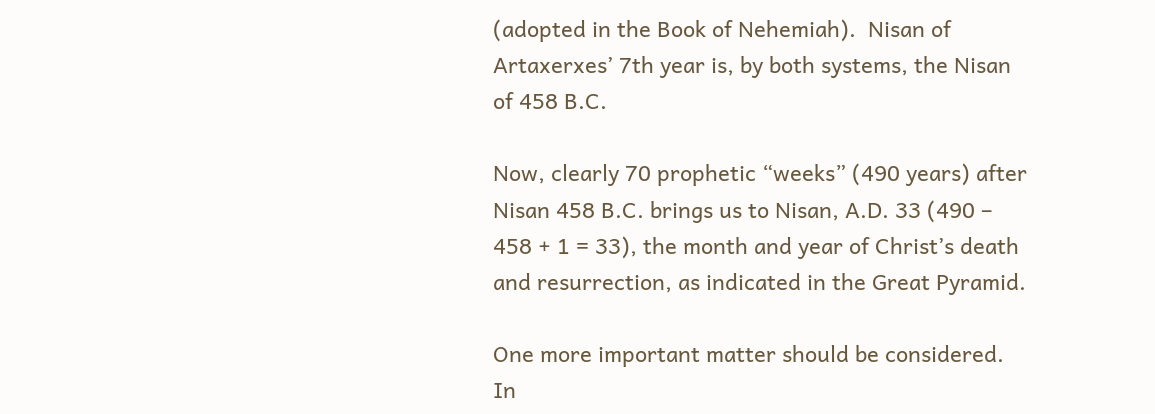(adopted in the Book of Nehemiah).  Nisan of Artaxerxes’ 7th year is, by both systems, the Nisan of 458 B.C.

Now, clearly 70 prophetic “weeks” (490 years) after Nisan 458 B.C. brings us to Nisan, A.D. 33 (490 – 458 + 1 = 33), the month and year of Christ’s death and resurrection, as indicated in the Great Pyramid.

One more important matter should be considered.  In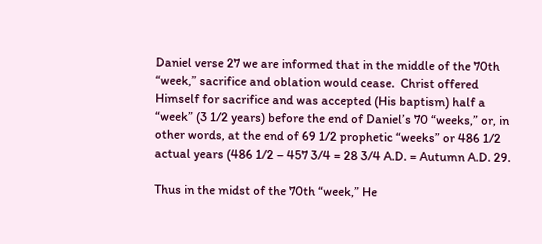Daniel verse 27 we are informed that in the middle of the 70th “week,” sacrifice and oblation would cease.  Christ offered Himself for sacrifice and was accepted (His baptism) half a “week” (3 1/2 years) before the end of Daniel’s 70 “weeks,” or, in other words, at the end of 69 1/2 prophetic “weeks” or 486 1/2 actual years (486 1/2 – 457 3/4 = 28 3/4 A.D. = Autumn A.D. 29.

Thus in the midst of the 70th “week,” He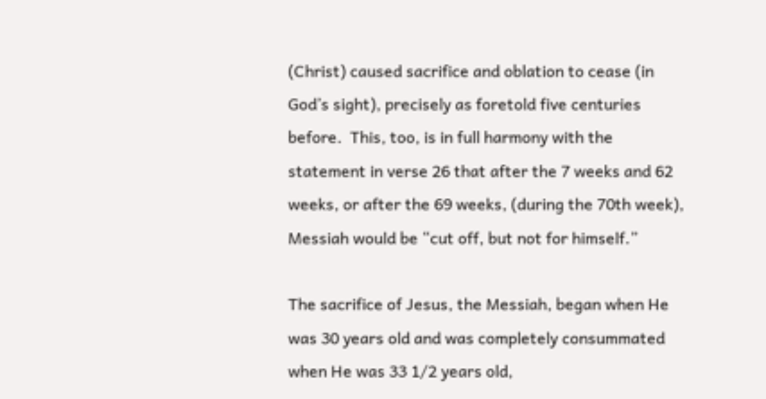(Christ) caused sacrifice and oblation to cease (in God’s sight), precisely as foretold five centuries before.  This, too, is in full harmony with the statement in verse 26 that after the 7 weeks and 62 weeks, or after the 69 weeks, (during the 70th week), Messiah would be “cut off, but not for himself.”

The sacrifice of Jesus, the Messiah, began when He was 30 years old and was completely consummated when He was 33 1/2 years old,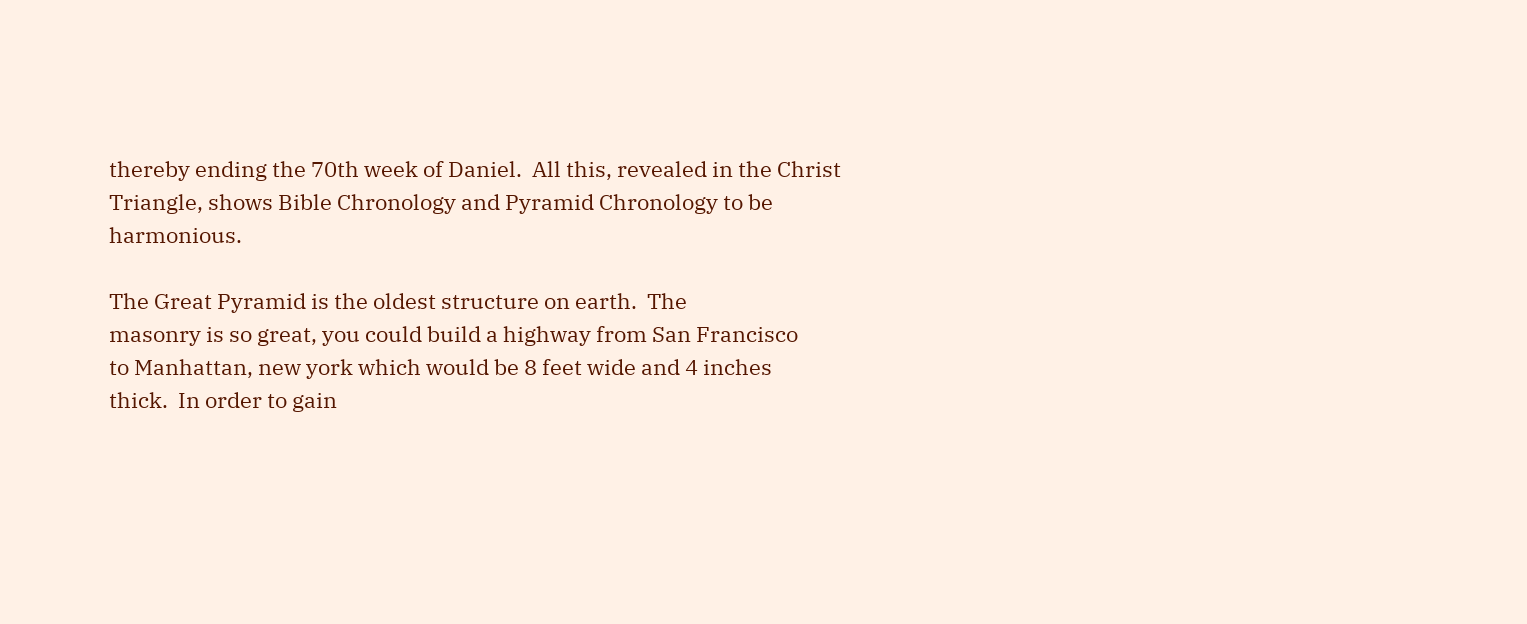thereby ending the 70th week of Daniel.  All this, revealed in the Christ Triangle, shows Bible Chronology and Pyramid Chronology to be harmonious.

The Great Pyramid is the oldest structure on earth.  The
masonry is so great, you could build a highway from San Francisco
to Manhattan, new york which would be 8 feet wide and 4 inches
thick.  In order to gain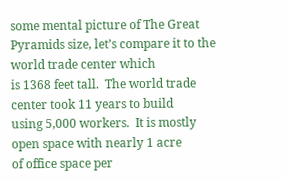some mental picture of The Great
Pyramids size, let’s compare it to the world trade center which
is 1368 feet tall.  The world trade center took 11 years to build
using 5,000 workers.  It is mostly open space with nearly 1 acre
of office space per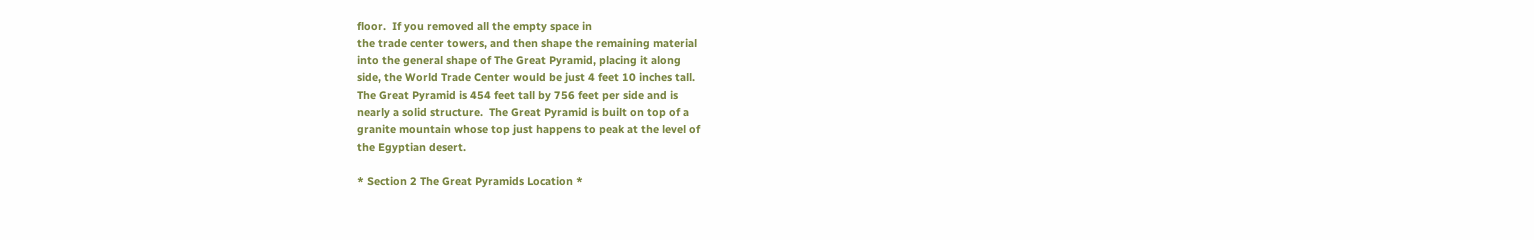floor.  If you removed all the empty space in
the trade center towers, and then shape the remaining material
into the general shape of The Great Pyramid, placing it along
side, the World Trade Center would be just 4 feet 10 inches tall.
The Great Pyramid is 454 feet tall by 756 feet per side and is
nearly a solid structure.  The Great Pyramid is built on top of a
granite mountain whose top just happens to peak at the level of
the Egyptian desert.

* Section 2 The Great Pyramids Location *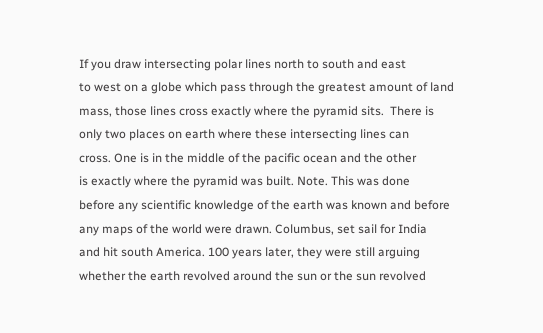If you draw intersecting polar lines north to south and east
to west on a globe which pass through the greatest amount of land
mass, those lines cross exactly where the pyramid sits.  There is
only two places on earth where these intersecting lines can
cross. One is in the middle of the pacific ocean and the other
is exactly where the pyramid was built. Note. This was done
before any scientific knowledge of the earth was known and before
any maps of the world were drawn. Columbus, set sail for India
and hit south America. 100 years later, they were still arguing
whether the earth revolved around the sun or the sun revolved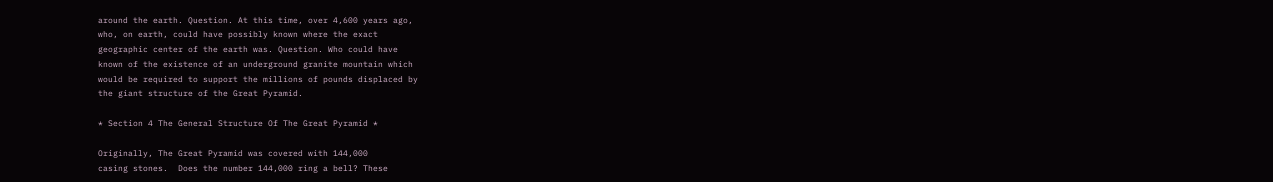around the earth. Question. At this time, over 4,600 years ago,
who, on earth, could have possibly known where the exact
geographic center of the earth was. Question. Who could have
known of the existence of an underground granite mountain which
would be required to support the millions of pounds displaced by
the giant structure of the Great Pyramid.

* Section 4 The General Structure Of The Great Pyramid *

Originally, The Great Pyramid was covered with 144,000
casing stones.  Does the number 144,000 ring a bell? These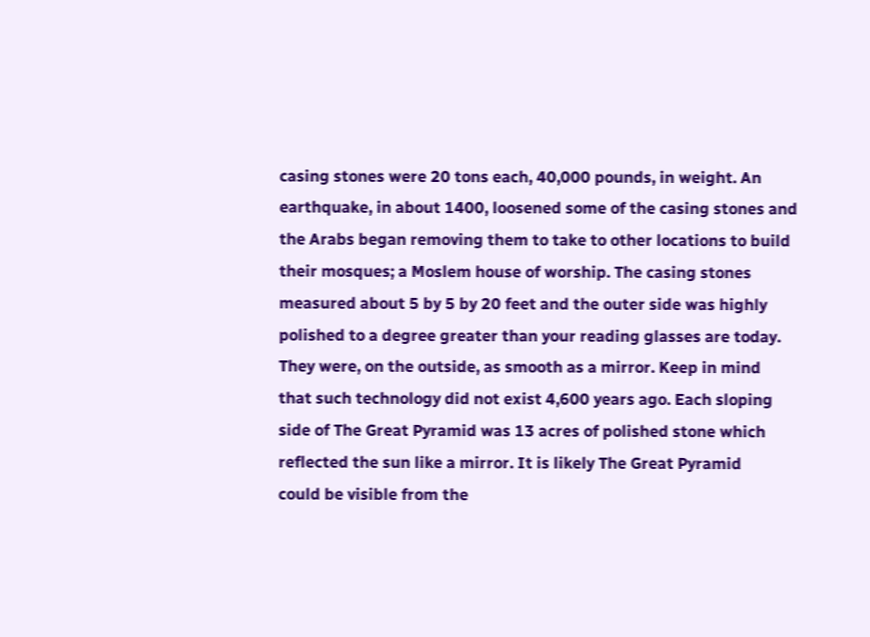casing stones were 20 tons each, 40,000 pounds, in weight. An
earthquake, in about 1400, loosened some of the casing stones and
the Arabs began removing them to take to other locations to build
their mosques; a Moslem house of worship. The casing stones
measured about 5 by 5 by 20 feet and the outer side was highly
polished to a degree greater than your reading glasses are today.
They were, on the outside, as smooth as a mirror. Keep in mind
that such technology did not exist 4,600 years ago. Each sloping
side of The Great Pyramid was 13 acres of polished stone which
reflected the sun like a mirror. It is likely The Great Pyramid
could be visible from the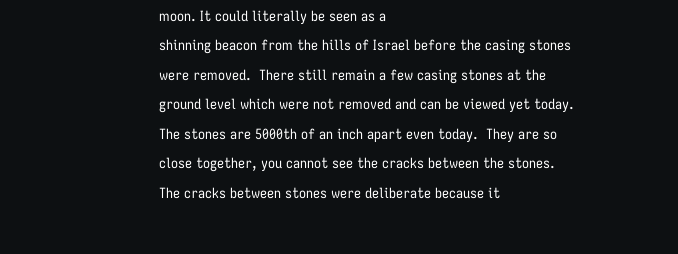moon. It could literally be seen as a
shinning beacon from the hills of Israel before the casing stones
were removed.  There still remain a few casing stones at the
ground level which were not removed and can be viewed yet today.
The stones are 5000th of an inch apart even today.  They are so
close together, you cannot see the cracks between the stones.
The cracks between stones were deliberate because it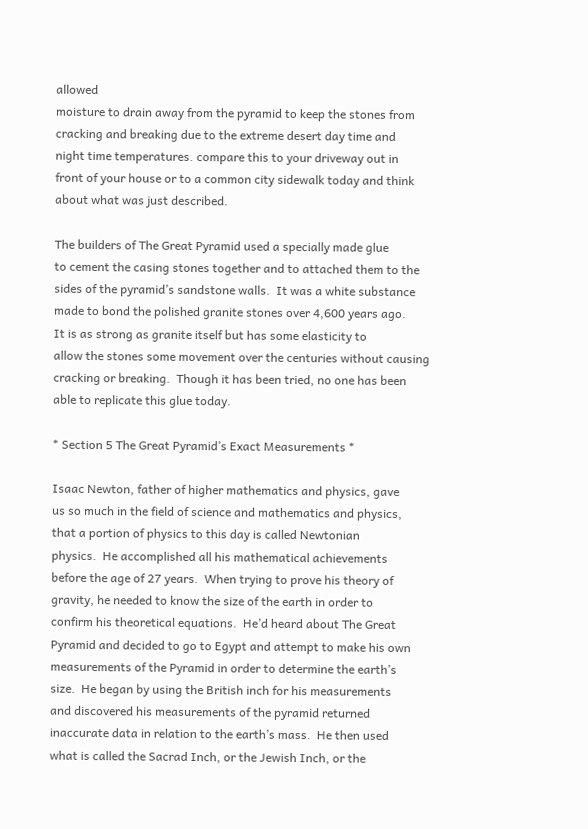allowed
moisture to drain away from the pyramid to keep the stones from
cracking and breaking due to the extreme desert day time and
night time temperatures. compare this to your driveway out in
front of your house or to a common city sidewalk today and think
about what was just described.

The builders of The Great Pyramid used a specially made glue
to cement the casing stones together and to attached them to the
sides of the pyramid’s sandstone walls.  It was a white substance
made to bond the polished granite stones over 4,600 years ago.
It is as strong as granite itself but has some elasticity to
allow the stones some movement over the centuries without causing
cracking or breaking.  Though it has been tried, no one has been
able to replicate this glue today.

* Section 5 The Great Pyramid’s Exact Measurements *

Isaac Newton, father of higher mathematics and physics, gave
us so much in the field of science and mathematics and physics,
that a portion of physics to this day is called Newtonian
physics.  He accomplished all his mathematical achievements
before the age of 27 years.  When trying to prove his theory of
gravity, he needed to know the size of the earth in order to
confirm his theoretical equations.  He’d heard about The Great
Pyramid and decided to go to Egypt and attempt to make his own
measurements of the Pyramid in order to determine the earth’s
size.  He began by using the British inch for his measurements
and discovered his measurements of the pyramid returned
inaccurate data in relation to the earth’s mass.  He then used
what is called the Sacrad Inch, or the Jewish Inch, or the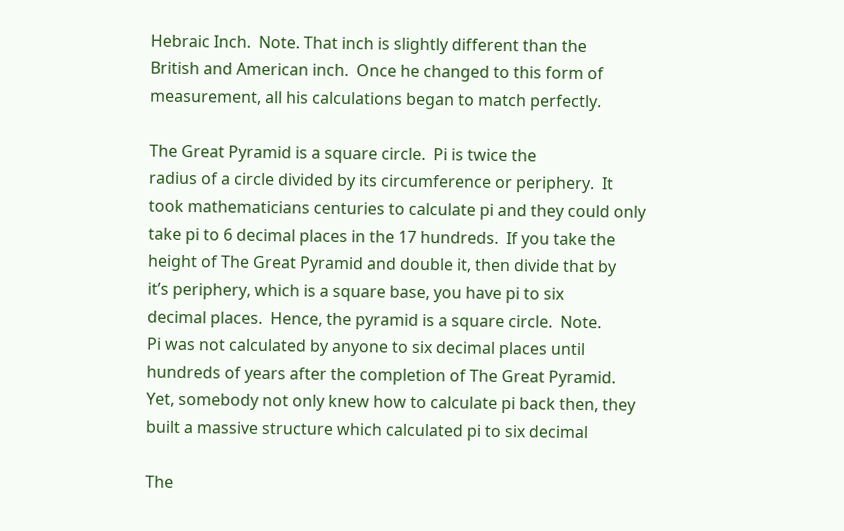Hebraic Inch.  Note. That inch is slightly different than the
British and American inch.  Once he changed to this form of
measurement, all his calculations began to match perfectly.

The Great Pyramid is a square circle.  Pi is twice the
radius of a circle divided by its circumference or periphery.  It
took mathematicians centuries to calculate pi and they could only
take pi to 6 decimal places in the 17 hundreds.  If you take the
height of The Great Pyramid and double it, then divide that by
it’s periphery, which is a square base, you have pi to six
decimal places.  Hence, the pyramid is a square circle.  Note.
Pi was not calculated by anyone to six decimal places until
hundreds of years after the completion of The Great Pyramid.
Yet, somebody not only knew how to calculate pi back then, they
built a massive structure which calculated pi to six decimal

The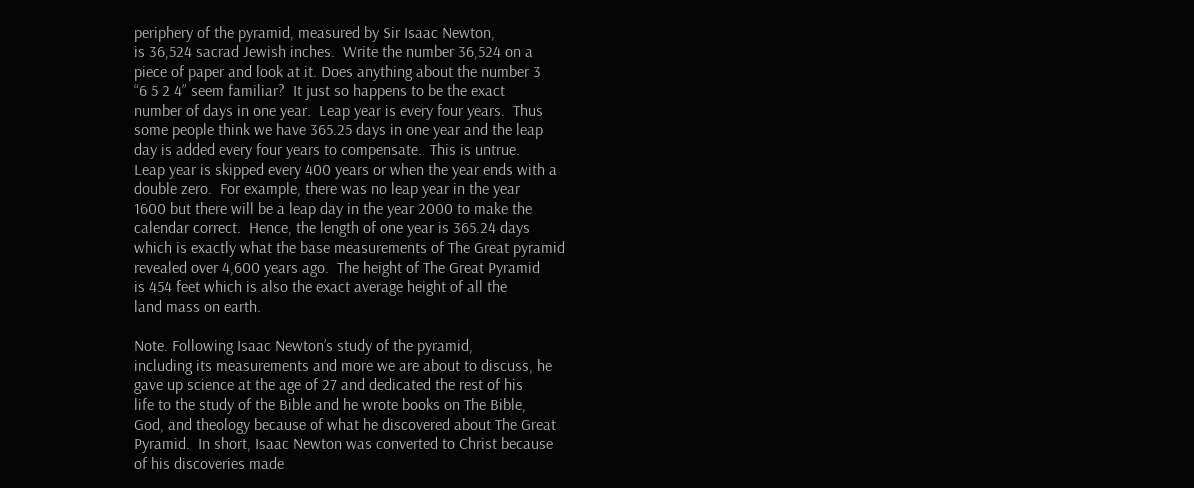periphery of the pyramid, measured by Sir Isaac Newton,
is 36,524 sacrad Jewish inches.  Write the number 36,524 on a
piece of paper and look at it. Does anything about the number 3
“6 5 2 4” seem familiar?  It just so happens to be the exact
number of days in one year.  Leap year is every four years.  Thus
some people think we have 365.25 days in one year and the leap
day is added every four years to compensate.  This is untrue.
Leap year is skipped every 400 years or when the year ends with a
double zero.  For example, there was no leap year in the year
1600 but there will be a leap day in the year 2000 to make the
calendar correct.  Hence, the length of one year is 365.24 days
which is exactly what the base measurements of The Great pyramid
revealed over 4,600 years ago.  The height of The Great Pyramid
is 454 feet which is also the exact average height of all the
land mass on earth.

Note. Following Isaac Newton’s study of the pyramid,
including its measurements and more we are about to discuss, he
gave up science at the age of 27 and dedicated the rest of his
life to the study of the Bible and he wrote books on The Bible,
God, and theology because of what he discovered about The Great
Pyramid.  In short, Isaac Newton was converted to Christ because
of his discoveries made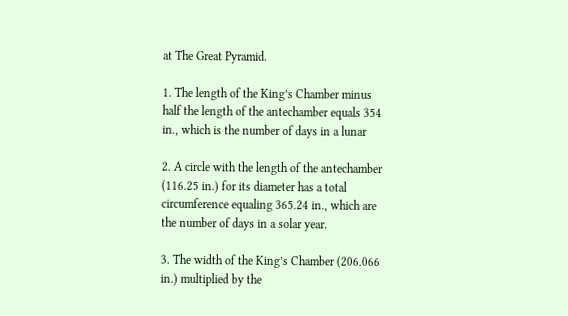at The Great Pyramid.

1. The length of the King’s Chamber minus
half the length of the antechamber equals 354
in., which is the number of days in a lunar

2. A circle with the length of the antechamber
(116.25 in.) for its diameter has a total
circumference equaling 365.24 in., which are
the number of days in a solar year.

3. The width of the King’s Chamber (206.066
in.) multiplied by the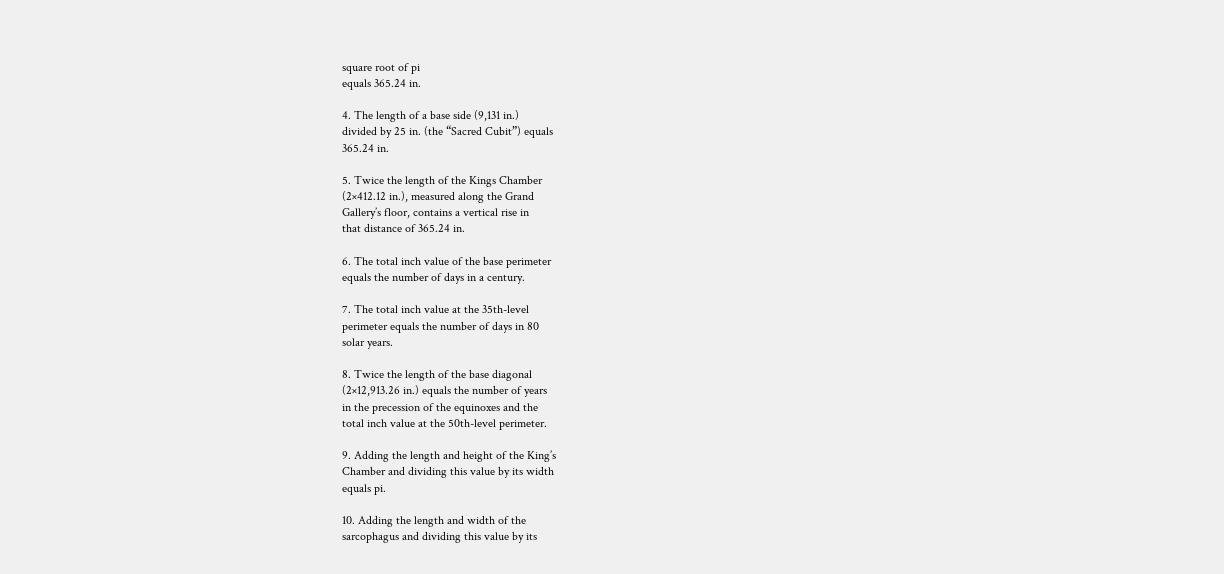square root of pi
equals 365.24 in.

4. The length of a base side (9,131 in.)
divided by 25 in. (the “Sacred Cubit”) equals
365.24 in.

5. Twice the length of the Kings Chamber
(2×412.12 in.), measured along the Grand
Gallery’s floor, contains a vertical rise in
that distance of 365.24 in.

6. The total inch value of the base perimeter
equals the number of days in a century.

7. The total inch value at the 35th-level
perimeter equals the number of days in 80
solar years.

8. Twice the length of the base diagonal
(2×12,913.26 in.) equals the number of years
in the precession of the equinoxes and the
total inch value at the 50th-level perimeter.

9. Adding the length and height of the King’s
Chamber and dividing this value by its width
equals pi.

10. Adding the length and width of the
sarcophagus and dividing this value by its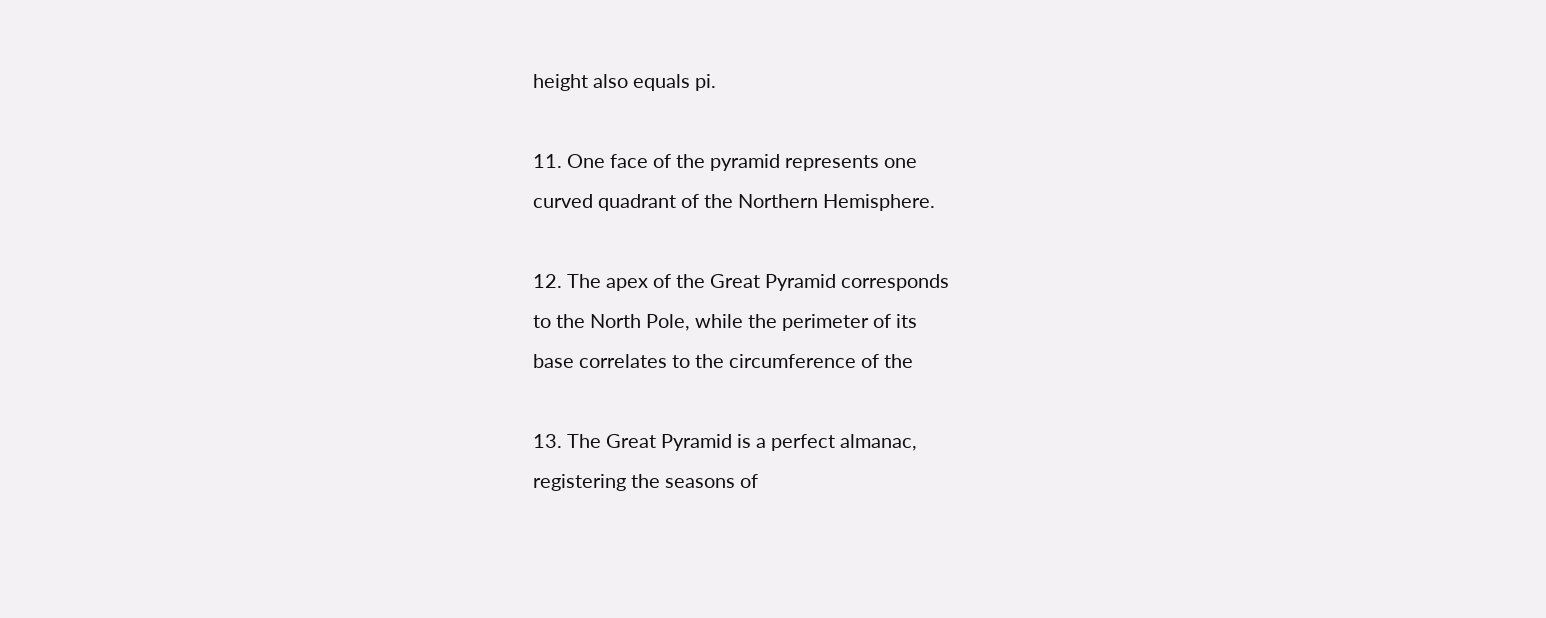height also equals pi.

11. One face of the pyramid represents one
curved quadrant of the Northern Hemisphere.

12. The apex of the Great Pyramid corresponds
to the North Pole, while the perimeter of its
base correlates to the circumference of the

13. The Great Pyramid is a perfect almanac,
registering the seasons of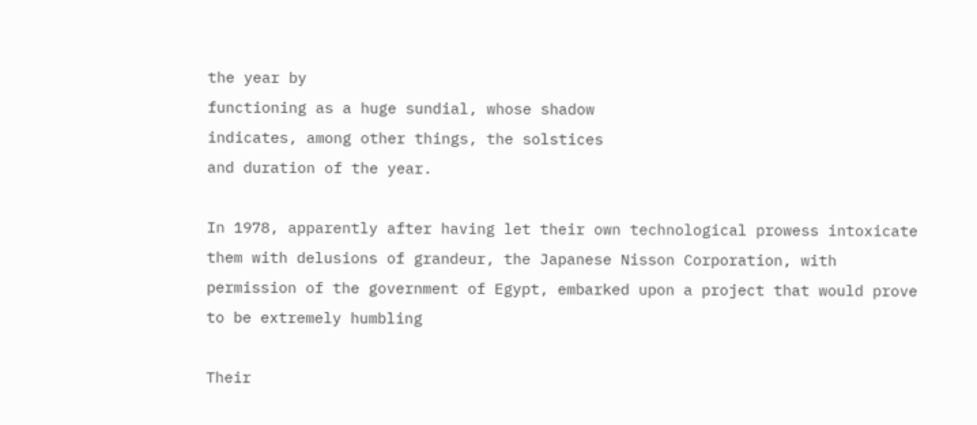the year by
functioning as a huge sundial, whose shadow
indicates, among other things, the solstices
and duration of the year.

In 1978, apparently after having let their own technological prowess intoxicate them with delusions of grandeur, the Japanese Nisson Corporation, with permission of the government of Egypt, embarked upon a project that would prove to be extremely humbling

Their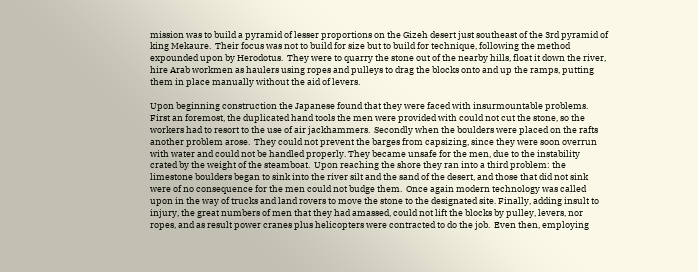mission was to build a pyramid of lesser proportions on the Gizeh desert just southeast of the 3rd pyramid of king Mekaure.  Their focus was not to build for size but to build for technique, following the method expounded upon by Herodotus.  They were to quarry the stone out of the nearby hills, float it down the river, hire Arab workmen as haulers using ropes and pulleys to drag the blocks onto and up the ramps, putting them in place manually without the aid of levers.

Upon beginning construction the Japanese found that they were faced with insurmountable problems.  First an foremost, the duplicated hand tools the men were provided with could not cut the stone, so the workers had to resort to the use of air jackhammers.  Secondly when the boulders were placed on the rafts another problem arose.  They could not prevent the barges from capsizing, since they were soon overrun with water and could not be handled properly. They became unsafe for the men, due to the instability crated by the weight of the steamboat.  Upon reaching the shore they ran into a third problem: the limestone boulders began to sink into the river silt and the sand of the desert, and those that did not sink were of no consequence for the men could not budge them.  Once again modern technology was called upon in the way of trucks and land rovers to move the stone to the designated site. Finally, adding insult to injury, the great numbers of men that they had amassed, could not lift the blocks by pulley, levers, nor ropes, and as result power cranes plus helicopters were contracted to do the job.  Even then, employing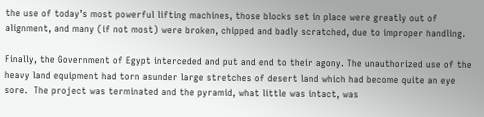the use of today’s most powerful lifting machines, those blocks set in place were greatly out of alignment, and many (if not most) were broken, chipped and badly scratched, due to improper handling.

Finally, the Government of Egypt interceded and put and end to their agony. The unauthorized use of the heavy land equipment had torn asunder large stretches of desert land which had become quite an eye sore.  The project was terminated and the pyramid, what little was intact, was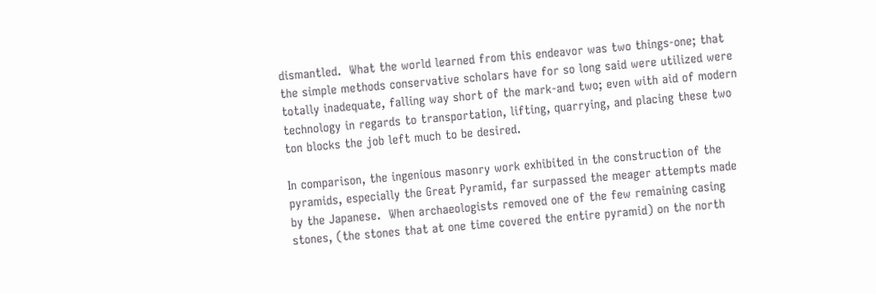dismantled.  What the world learned from this endeavor was two things-one; that the simple methods conservative scholars have for so long said were utilized were totally inadequate, falling way short of the mark-and two; even with aid of modern technology in regards to transportation, lifting, quarrying, and placing these two ton blocks the job left much to be desired.

In comparison, the ingenious masonry work exhibited in the construction of the pyramids, especially the Great Pyramid, far surpassed the meager attempts made by the Japanese.  When archaeologists removed one of the few remaining casing stones, (the stones that at one time covered the entire pyramid) on the north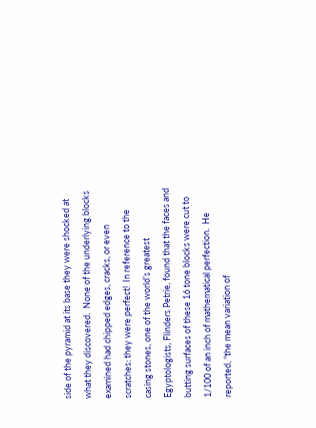side of the pyramid at its base they were shocked at what they discovered.  None of the underlying blocks examined had chipped edges, cracks, or even scratches: they were perfect!  In reference to the casing stones, one of the world’s greatest Egyptologists, Flinders Petrie, found that the faces and butting surfaces of these 16 tone blocks were cut to 1/100 of an inch of mathematical perfection.  He reported, “the mean variation of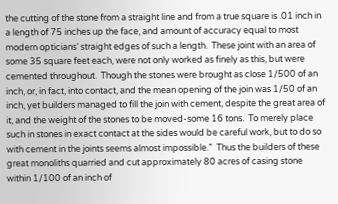the cutting of the stone from a straight line and from a true square is .01 inch in a length of 75 inches up the face, and amount of accuracy equal to most modern opticians’ straight edges of such a length.  These joint with an area of some 35 square feet each, were not only worked as finely as this, but were cemented throughout.  Though the stones were brought as close 1/500 of an inch, or, in fact, into contact, and the mean opening of the join was 1/50 of an inch, yet builders managed to fill the join with cement, despite the great area of it, and the weight of the stones to be moved-some 16 tons.  To merely place such in stones in exact contact at the sides would be careful work, but to do so with cement in the joints seems almost impossible.”  Thus the builders of these great monoliths quarried and cut approximately 80 acres of casing stone within 1/100 of an inch of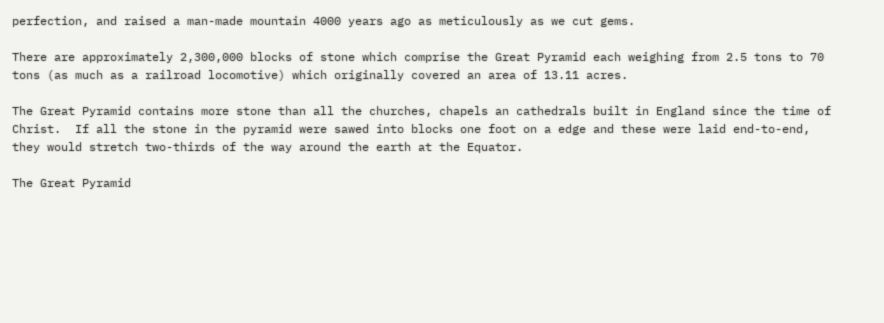perfection, and raised a man-made mountain 4000 years ago as meticulously as we cut gems.

There are approximately 2,300,000 blocks of stone which comprise the Great Pyramid each weighing from 2.5 tons to 70 tons (as much as a railroad locomotive) which originally covered an area of 13.11 acres.

The Great Pyramid contains more stone than all the churches, chapels an cathedrals built in England since the time of Christ.  If all the stone in the pyramid were sawed into blocks one foot on a edge and these were laid end-to-end, they would stretch two-thirds of the way around the earth at the Equator.

The Great Pyramid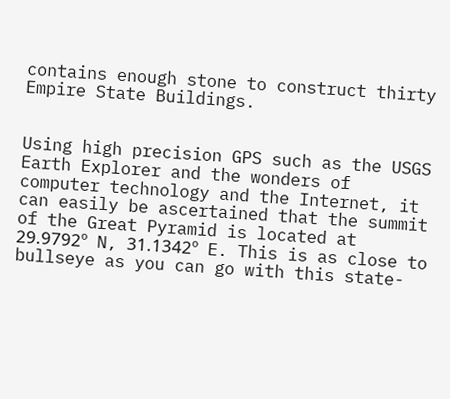contains enough stone to construct thirty Empire State Buildings.


Using high precision GPS such as the USGS Earth Explorer and the wonders of computer technology and the Internet, it can easily be ascertained that the summit of the Great Pyramid is located at 29.9792º N, 31.1342º E. This is as close to bullseye as you can go with this state-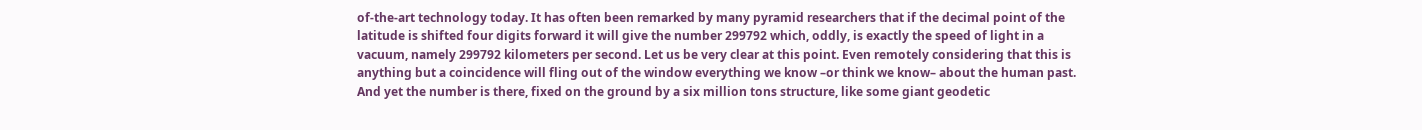of-the-art technology today. It has often been remarked by many pyramid researchers that if the decimal point of the latitude is shifted four digits forward it will give the number 299792 which, oddly, is exactly the speed of light in a vacuum, namely 299792 kilometers per second. Let us be very clear at this point. Even remotely considering that this is anything but a coincidence will fling out of the window everything we know –or think we know– about the human past. And yet the number is there, fixed on the ground by a six million tons structure, like some giant geodetic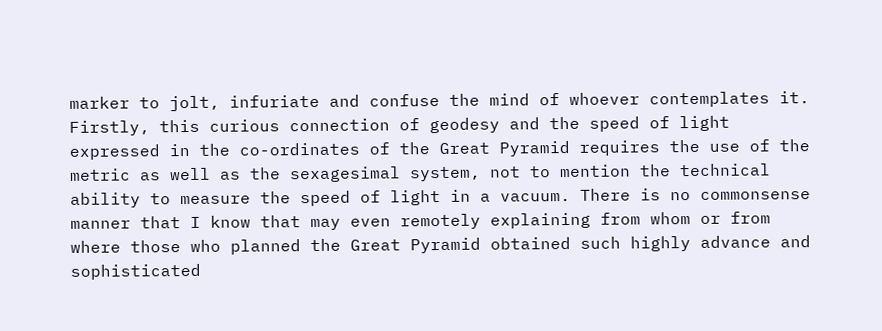marker to jolt, infuriate and confuse the mind of whoever contemplates it.
Firstly, this curious connection of geodesy and the speed of light expressed in the co-ordinates of the Great Pyramid requires the use of the metric as well as the sexagesimal system, not to mention the technical ability to measure the speed of light in a vacuum. There is no commonsense manner that I know that may even remotely explaining from whom or from where those who planned the Great Pyramid obtained such highly advance and sophisticated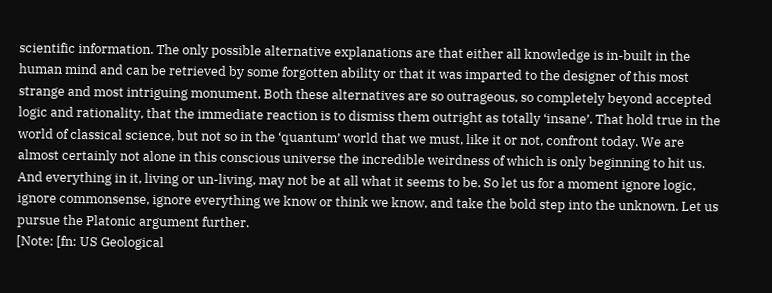scientific information. The only possible alternative explanations are that either all knowledge is in-built in the human mind and can be retrieved by some forgotten ability or that it was imparted to the designer of this most strange and most intriguing monument. Both these alternatives are so outrageous, so completely beyond accepted logic and rationality, that the immediate reaction is to dismiss them outright as totally ‘insane’. That hold true in the world of classical science, but not so in the ‘quantum’ world that we must, like it or not, confront today. We are almost certainly not alone in this conscious universe the incredible weirdness of which is only beginning to hit us. And everything in it, living or un-living, may not be at all what it seems to be. So let us for a moment ignore logic, ignore commonsense, ignore everything we know or think we know, and take the bold step into the unknown. Let us pursue the Platonic argument further.
[Note: [fn: US Geological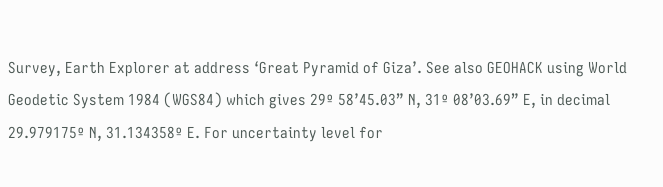Survey, Earth Explorer at address ‘Great Pyramid of Giza’. See also GEOHACK using World Geodetic System 1984 (WGS84) which gives 29º 58’45.03” N, 31º 08’03.69” E, in decimal 29.979175º N, 31.134358º E. For uncertainty level for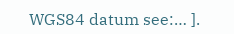WGS84 datum see:… ].